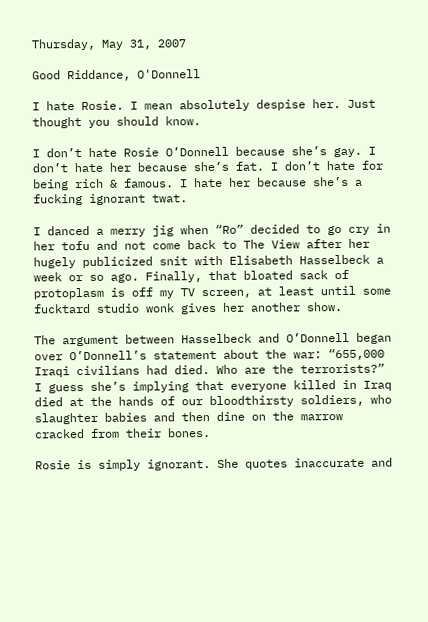Thursday, May 31, 2007

Good Riddance, O'Donnell

I hate Rosie. I mean absolutely despise her. Just thought you should know.

I don’t hate Rosie O’Donnell because she’s gay. I don’t hate her because she’s fat. I don’t hate for being rich & famous. I hate her because she’s a fucking ignorant twat.

I danced a merry jig when “Ro” decided to go cry in her tofu and not come back to The View after her hugely publicized snit with Elisabeth Hasselbeck a week or so ago. Finally, that bloated sack of protoplasm is off my TV screen, at least until some fucktard studio wonk gives her another show.

The argument between Hasselbeck and O’Donnell began over O’Donnell’s statement about the war: “655,000 Iraqi civilians had died. Who are the terrorists?” I guess she’s implying that everyone killed in Iraq died at the hands of our bloodthirsty soldiers, who slaughter babies and then dine on the marrow cracked from their bones.

Rosie is simply ignorant. She quotes inaccurate and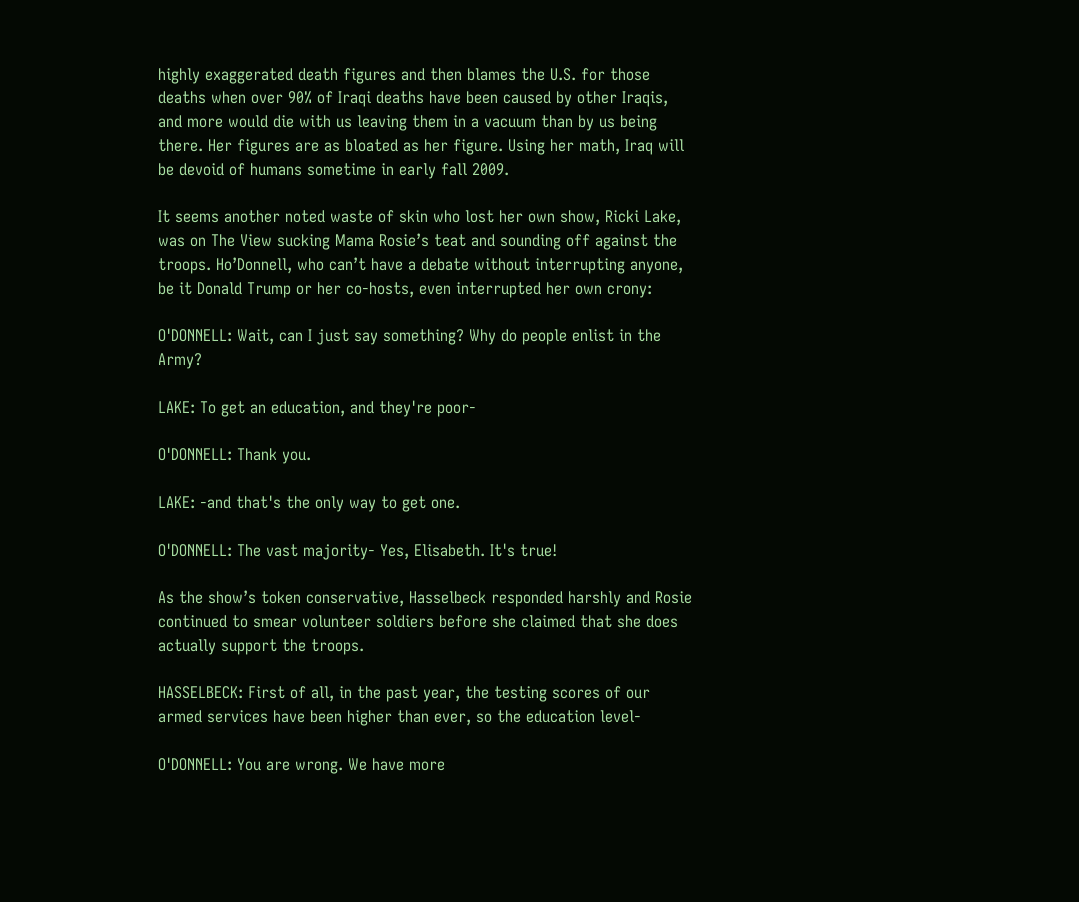highly exaggerated death figures and then blames the U.S. for those deaths when over 90% of Iraqi deaths have been caused by other Iraqis, and more would die with us leaving them in a vacuum than by us being there. Her figures are as bloated as her figure. Using her math, Iraq will be devoid of humans sometime in early fall 2009.

It seems another noted waste of skin who lost her own show, Ricki Lake, was on The View sucking Mama Rosie’s teat and sounding off against the troops. Ho’Donnell, who can’t have a debate without interrupting anyone, be it Donald Trump or her co-hosts, even interrupted her own crony:

O'DONNELL: Wait, can I just say something? Why do people enlist in the Army?

LAKE: To get an education, and they're poor-

O'DONNELL: Thank you.

LAKE: -and that's the only way to get one.

O'DONNELL: The vast majority- Yes, Elisabeth. It's true!

As the show’s token conservative, Hasselbeck responded harshly and Rosie continued to smear volunteer soldiers before she claimed that she does actually support the troops.

HASSELBECK: First of all, in the past year, the testing scores of our armed services have been higher than ever, so the education level-

O'DONNELL: You are wrong. We have more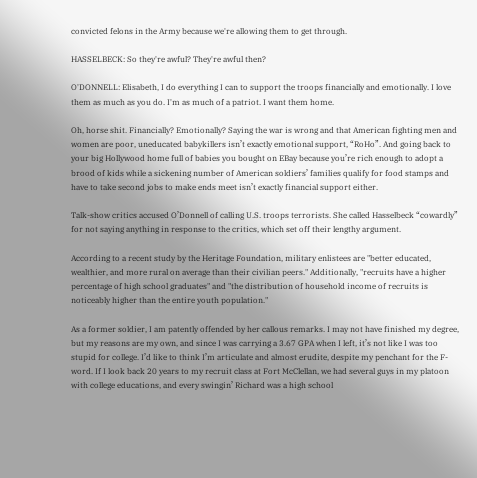convicted felons in the Army because we're allowing them to get through.

HASSELBECK: So they're awful? They're awful then?

O'DONNELL: Elisabeth, I do everything I can to support the troops financially and emotionally. I love them as much as you do. I'm as much of a patriot. I want them home.

Oh, horse shit. Financially? Emotionally? Saying the war is wrong and that American fighting men and women are poor, uneducated babykillers isn’t exactly emotional support, “RoHo”. And going back to your big Hollywood home full of babies you bought on EBay because you’re rich enough to adopt a brood of kids while a sickening number of American soldiers’ families qualify for food stamps and have to take second jobs to make ends meet isn’t exactly financial support either.

Talk-show critics accused O’Donnell of calling U.S. troops terrorists. She called Hasselbeck “cowardly” for not saying anything in response to the critics, which set off their lengthy argument.

According to a recent study by the Heritage Foundation, military enlistees are "better educated, wealthier, and more rural on average than their civilian peers." Additionally, "recruits have a higher percentage of high school graduates" and "the distribution of household income of recruits is noticeably higher than the entire youth population."

As a former soldier, I am patently offended by her callous remarks. I may not have finished my degree, but my reasons are my own, and since I was carrying a 3.67 GPA when I left, it’s not like I was too stupid for college. I’d like to think I’m articulate and almost erudite, despite my penchant for the F-word. If I look back 20 years to my recruit class at Fort McClellan, we had several guys in my platoon with college educations, and every swingin’ Richard was a high school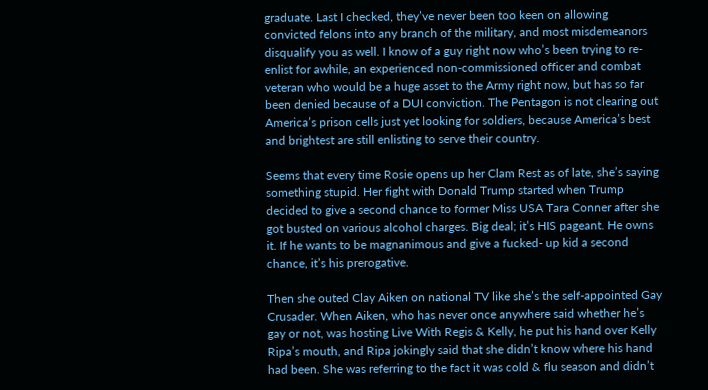graduate. Last I checked, they’ve never been too keen on allowing convicted felons into any branch of the military, and most misdemeanors disqualify you as well. I know of a guy right now who’s been trying to re-enlist for awhile, an experienced non-commissioned officer and combat veteran who would be a huge asset to the Army right now, but has so far been denied because of a DUI conviction. The Pentagon is not clearing out America’s prison cells just yet looking for soldiers, because America’s best and brightest are still enlisting to serve their country.

Seems that every time Rosie opens up her Clam Rest as of late, she’s saying something stupid. Her fight with Donald Trump started when Trump decided to give a second chance to former Miss USA Tara Conner after she got busted on various alcohol charges. Big deal; it’s HIS pageant. He owns it. If he wants to be magnanimous and give a fucked- up kid a second chance, it’s his prerogative.

Then she outed Clay Aiken on national TV like she’s the self-appointed Gay Crusader. When Aiken, who has never once anywhere said whether he’s gay or not, was hosting Live With Regis & Kelly, he put his hand over Kelly Ripa’s mouth, and Ripa jokingly said that she didn’t know where his hand had been. She was referring to the fact it was cold & flu season and didn’t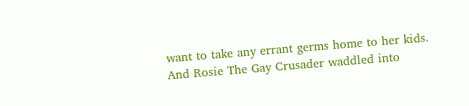want to take any errant germs home to her kids. And Rosie The Gay Crusader waddled into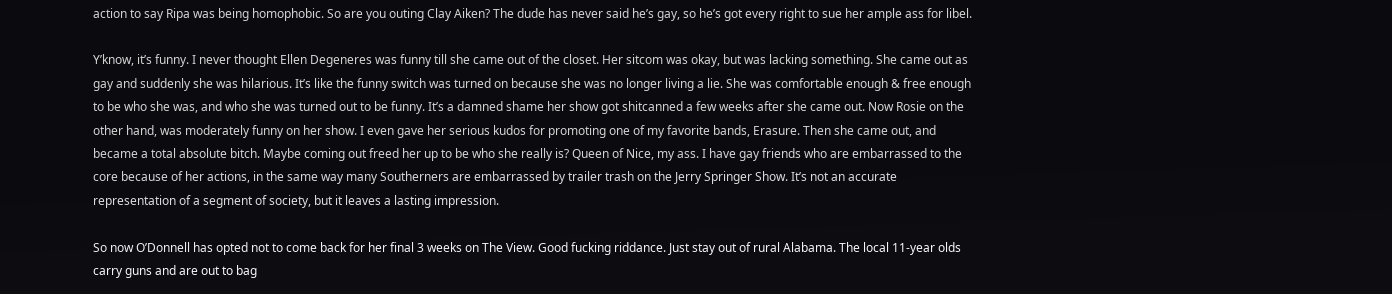action to say Ripa was being homophobic. So are you outing Clay Aiken? The dude has never said he’s gay, so he’s got every right to sue her ample ass for libel.

Y’know, it’s funny. I never thought Ellen Degeneres was funny till she came out of the closet. Her sitcom was okay, but was lacking something. She came out as gay and suddenly she was hilarious. It’s like the funny switch was turned on because she was no longer living a lie. She was comfortable enough & free enough to be who she was, and who she was turned out to be funny. It’s a damned shame her show got shitcanned a few weeks after she came out. Now Rosie on the other hand, was moderately funny on her show. I even gave her serious kudos for promoting one of my favorite bands, Erasure. Then she came out, and became a total absolute bitch. Maybe coming out freed her up to be who she really is? Queen of Nice, my ass. I have gay friends who are embarrassed to the core because of her actions, in the same way many Southerners are embarrassed by trailer trash on the Jerry Springer Show. It’s not an accurate representation of a segment of society, but it leaves a lasting impression.

So now O’Donnell has opted not to come back for her final 3 weeks on The View. Good fucking riddance. Just stay out of rural Alabama. The local 11-year olds carry guns and are out to bag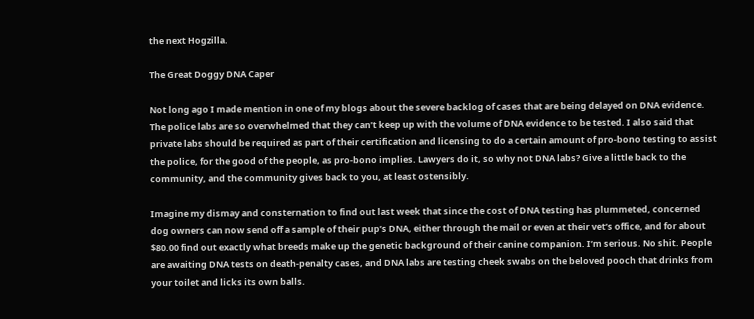the next Hogzilla.

The Great Doggy DNA Caper

Not long ago I made mention in one of my blogs about the severe backlog of cases that are being delayed on DNA evidence. The police labs are so overwhelmed that they can’t keep up with the volume of DNA evidence to be tested. I also said that private labs should be required as part of their certification and licensing to do a certain amount of pro-bono testing to assist the police, for the good of the people, as pro-bono implies. Lawyers do it, so why not DNA labs? Give a little back to the community, and the community gives back to you, at least ostensibly.

Imagine my dismay and consternation to find out last week that since the cost of DNA testing has plummeted, concerned dog owners can now send off a sample of their pup’s DNA, either through the mail or even at their vet’s office, and for about $80.00 find out exactly what breeds make up the genetic background of their canine companion. I’m serious. No shit. People are awaiting DNA tests on death-penalty cases, and DNA labs are testing cheek swabs on the beloved pooch that drinks from your toilet and licks its own balls.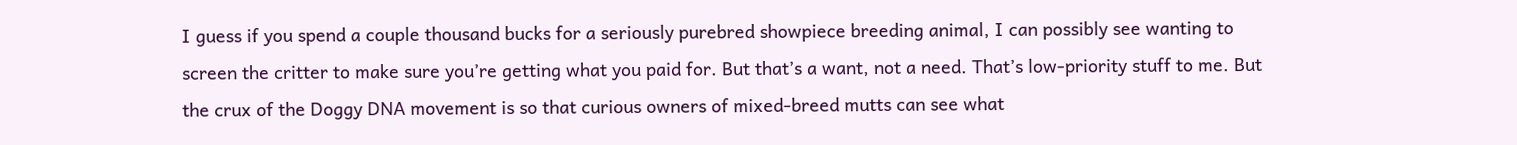I guess if you spend a couple thousand bucks for a seriously purebred showpiece breeding animal, I can possibly see wanting to screen the critter to make sure you’re getting what you paid for. But that’s a want, not a need. That’s low-priority stuff to me. But the crux of the Doggy DNA movement is so that curious owners of mixed-breed mutts can see what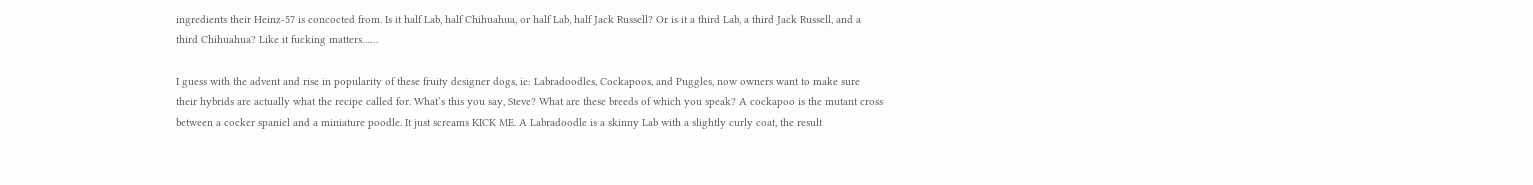ingredients their Heinz-57 is concocted from. Is it half Lab, half Chihuahua, or half Lab, half Jack Russell? Or is it a third Lab, a third Jack Russell, and a third Chihuahua? Like it fucking matters……

I guess with the advent and rise in popularity of these fruity designer dogs, ie: Labradoodles, Cockapoos, and Puggles, now owners want to make sure their hybrids are actually what the recipe called for. What’s this you say, Steve? What are these breeds of which you speak? A cockapoo is the mutant cross between a cocker spaniel and a miniature poodle. It just screams KICK ME. A Labradoodle is a skinny Lab with a slightly curly coat, the result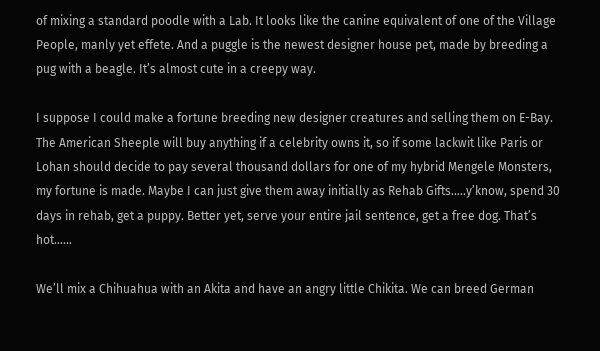of mixing a standard poodle with a Lab. It looks like the canine equivalent of one of the Village People, manly yet effete. And a puggle is the newest designer house pet, made by breeding a pug with a beagle. It’s almost cute in a creepy way.

I suppose I could make a fortune breeding new designer creatures and selling them on E-Bay. The American Sheeple will buy anything if a celebrity owns it, so if some lackwit like Paris or Lohan should decide to pay several thousand dollars for one of my hybrid Mengele Monsters, my fortune is made. Maybe I can just give them away initially as Rehab Gifts…..y’know, spend 30 days in rehab, get a puppy. Better yet, serve your entire jail sentence, get a free dog. That’s hot……

We’ll mix a Chihuahua with an Akita and have an angry little Chikita. We can breed German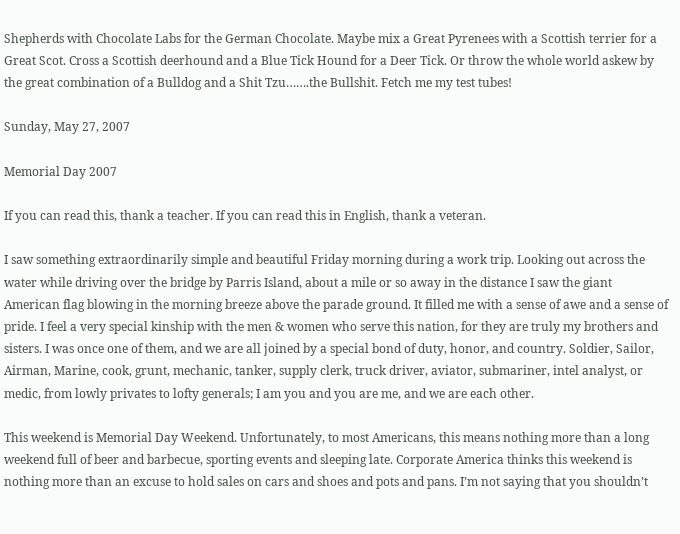Shepherds with Chocolate Labs for the German Chocolate. Maybe mix a Great Pyrenees with a Scottish terrier for a Great Scot. Cross a Scottish deerhound and a Blue Tick Hound for a Deer Tick. Or throw the whole world askew by the great combination of a Bulldog and a Shit Tzu…….the Bullshit. Fetch me my test tubes!

Sunday, May 27, 2007

Memorial Day 2007

If you can read this, thank a teacher. If you can read this in English, thank a veteran.

I saw something extraordinarily simple and beautiful Friday morning during a work trip. Looking out across the water while driving over the bridge by Parris Island, about a mile or so away in the distance I saw the giant American flag blowing in the morning breeze above the parade ground. It filled me with a sense of awe and a sense of pride. I feel a very special kinship with the men & women who serve this nation, for they are truly my brothers and sisters. I was once one of them, and we are all joined by a special bond of duty, honor, and country. Soldier, Sailor, Airman, Marine, cook, grunt, mechanic, tanker, supply clerk, truck driver, aviator, submariner, intel analyst, or medic, from lowly privates to lofty generals; I am you and you are me, and we are each other.

This weekend is Memorial Day Weekend. Unfortunately, to most Americans, this means nothing more than a long weekend full of beer and barbecue, sporting events and sleeping late. Corporate America thinks this weekend is nothing more than an excuse to hold sales on cars and shoes and pots and pans. I’m not saying that you shouldn’t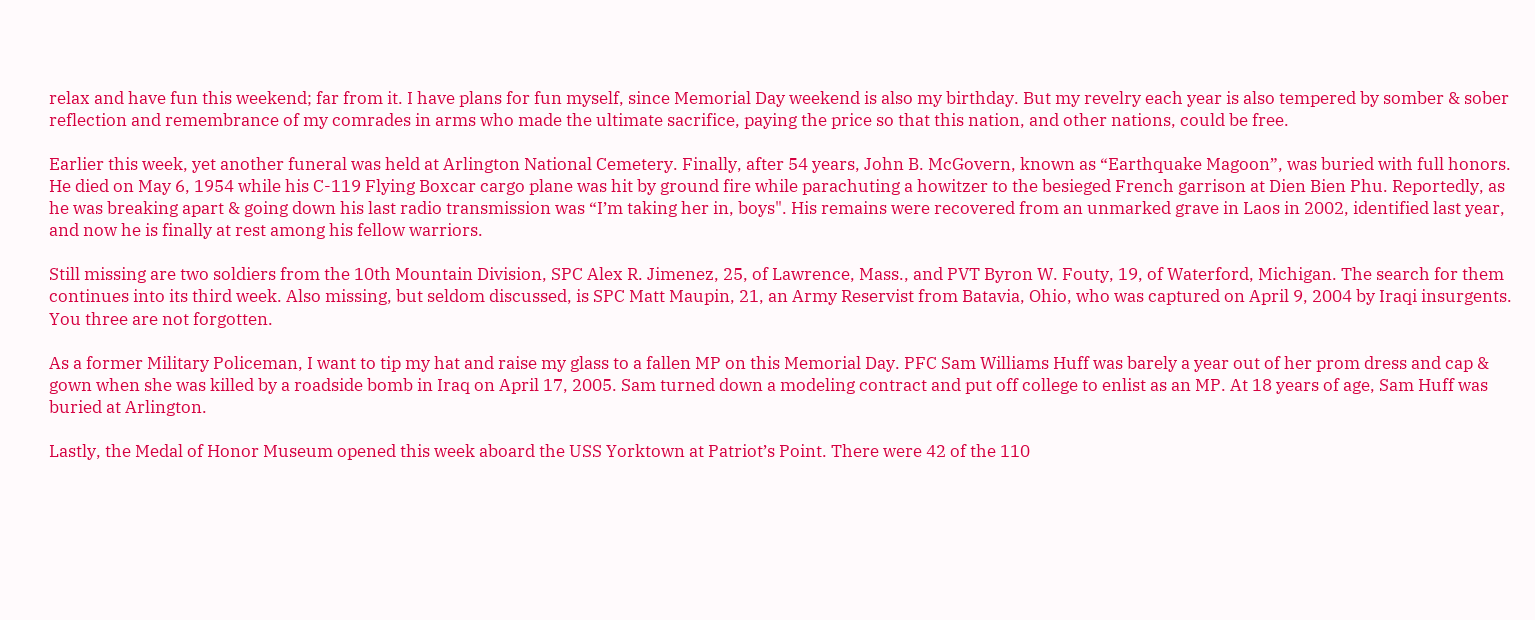relax and have fun this weekend; far from it. I have plans for fun myself, since Memorial Day weekend is also my birthday. But my revelry each year is also tempered by somber & sober reflection and remembrance of my comrades in arms who made the ultimate sacrifice, paying the price so that this nation, and other nations, could be free.

Earlier this week, yet another funeral was held at Arlington National Cemetery. Finally, after 54 years, John B. McGovern, known as “Earthquake Magoon”, was buried with full honors. He died on May 6, 1954 while his C-119 Flying Boxcar cargo plane was hit by ground fire while parachuting a howitzer to the besieged French garrison at Dien Bien Phu. Reportedly, as he was breaking apart & going down his last radio transmission was “I’m taking her in, boys". His remains were recovered from an unmarked grave in Laos in 2002, identified last year, and now he is finally at rest among his fellow warriors.

Still missing are two soldiers from the 10th Mountain Division, SPC Alex R. Jimenez, 25, of Lawrence, Mass., and PVT Byron W. Fouty, 19, of Waterford, Michigan. The search for them continues into its third week. Also missing, but seldom discussed, is SPC Matt Maupin, 21, an Army Reservist from Batavia, Ohio, who was captured on April 9, 2004 by Iraqi insurgents. You three are not forgotten.

As a former Military Policeman, I want to tip my hat and raise my glass to a fallen MP on this Memorial Day. PFC Sam Williams Huff was barely a year out of her prom dress and cap & gown when she was killed by a roadside bomb in Iraq on April 17, 2005. Sam turned down a modeling contract and put off college to enlist as an MP. At 18 years of age, Sam Huff was buried at Arlington.

Lastly, the Medal of Honor Museum opened this week aboard the USS Yorktown at Patriot’s Point. There were 42 of the 110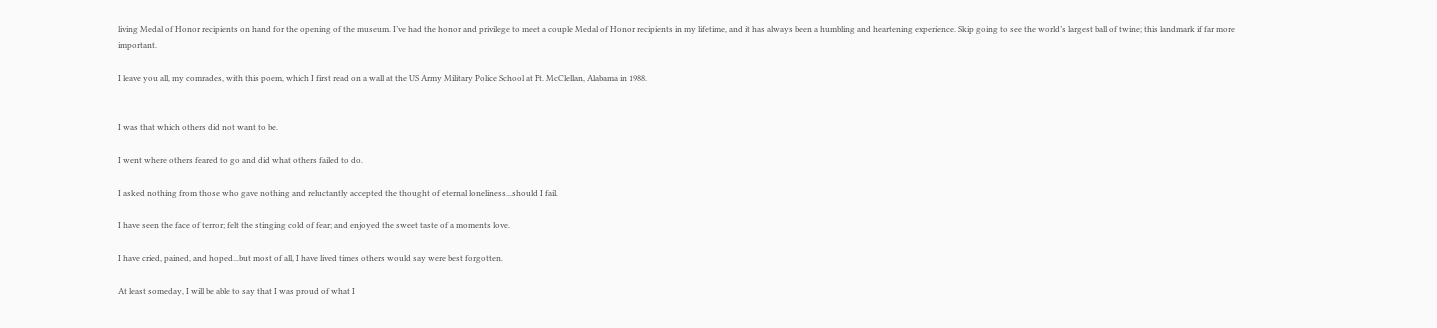living Medal of Honor recipients on hand for the opening of the museum. I’ve had the honor and privilege to meet a couple Medal of Honor recipients in my lifetime, and it has always been a humbling and heartening experience. Skip going to see the world’s largest ball of twine; this landmark if far more important.

I leave you all, my comrades, with this poem, which I first read on a wall at the US Army Military Police School at Ft. McClellan, Alabama in 1988.


I was that which others did not want to be.

I went where others feared to go and did what others failed to do.

I asked nothing from those who gave nothing and reluctantly accepted the thought of eternal loneliness...should I fail.

I have seen the face of terror; felt the stinging cold of fear; and enjoyed the sweet taste of a moments love.

I have cried, pained, and hoped...but most of all, I have lived times others would say were best forgotten.

At least someday, I will be able to say that I was proud of what I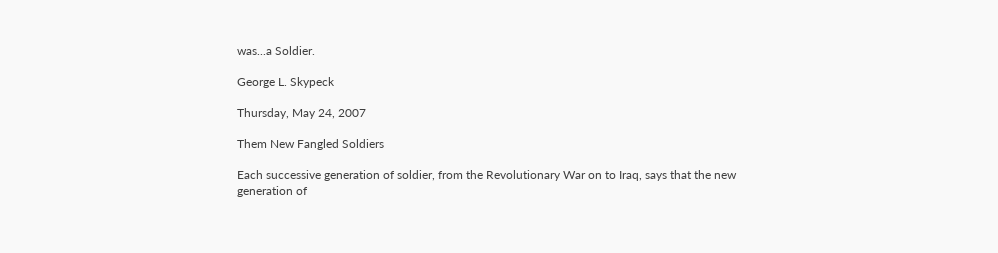was...a Soldier.

George L. Skypeck

Thursday, May 24, 2007

Them New Fangled Soldiers

Each successive generation of soldier, from the Revolutionary War on to Iraq, says that the new generation of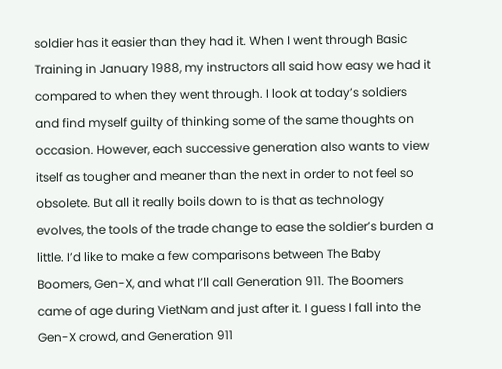soldier has it easier than they had it. When I went through Basic Training in January 1988, my instructors all said how easy we had it compared to when they went through. I look at today’s soldiers and find myself guilty of thinking some of the same thoughts on occasion. However, each successive generation also wants to view itself as tougher and meaner than the next in order to not feel so obsolete. But all it really boils down to is that as technology evolves, the tools of the trade change to ease the soldier’s burden a little. I’d like to make a few comparisons between The Baby Boomers, Gen-X, and what I’ll call Generation 911. The Boomers came of age during VietNam and just after it. I guess I fall into the Gen-X crowd, and Generation 911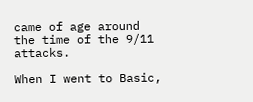came of age around the time of the 9/11 attacks.

When I went to Basic,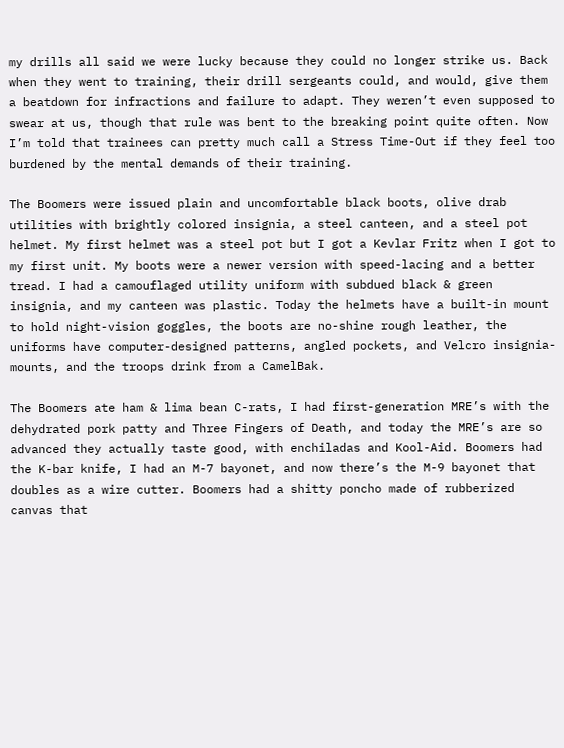my drills all said we were lucky because they could no longer strike us. Back when they went to training, their drill sergeants could, and would, give them a beatdown for infractions and failure to adapt. They weren’t even supposed to swear at us, though that rule was bent to the breaking point quite often. Now I’m told that trainees can pretty much call a Stress Time-Out if they feel too burdened by the mental demands of their training.

The Boomers were issued plain and uncomfortable black boots, olive drab utilities with brightly colored insignia, a steel canteen, and a steel pot helmet. My first helmet was a steel pot but I got a Kevlar Fritz when I got to my first unit. My boots were a newer version with speed-lacing and a better tread. I had a camouflaged utility uniform with subdued black & green insignia, and my canteen was plastic. Today the helmets have a built-in mount to hold night-vision goggles, the boots are no-shine rough leather, the uniforms have computer-designed patterns, angled pockets, and Velcro insignia-mounts, and the troops drink from a CamelBak.

The Boomers ate ham & lima bean C-rats, I had first-generation MRE’s with the dehydrated pork patty and Three Fingers of Death, and today the MRE’s are so advanced they actually taste good, with enchiladas and Kool-Aid. Boomers had the K-bar knife, I had an M-7 bayonet, and now there’s the M-9 bayonet that doubles as a wire cutter. Boomers had a shitty poncho made of rubberized canvas that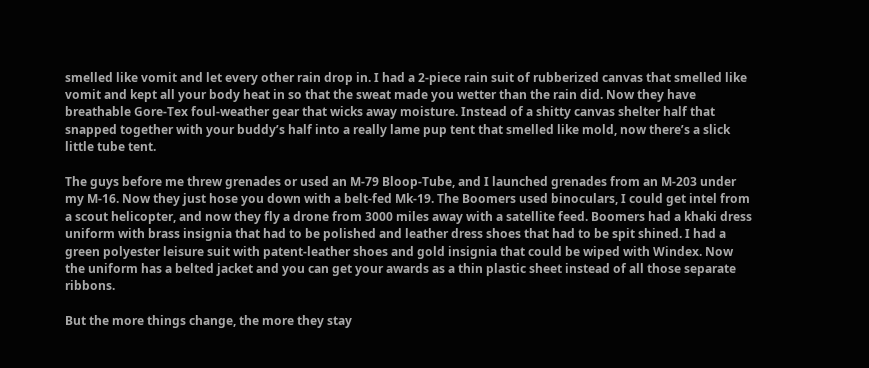smelled like vomit and let every other rain drop in. I had a 2-piece rain suit of rubberized canvas that smelled like vomit and kept all your body heat in so that the sweat made you wetter than the rain did. Now they have breathable Gore-Tex foul-weather gear that wicks away moisture. Instead of a shitty canvas shelter half that snapped together with your buddy’s half into a really lame pup tent that smelled like mold, now there’s a slick little tube tent.

The guys before me threw grenades or used an M-79 Bloop-Tube, and I launched grenades from an M-203 under my M-16. Now they just hose you down with a belt-fed Mk-19. The Boomers used binoculars, I could get intel from a scout helicopter, and now they fly a drone from 3000 miles away with a satellite feed. Boomers had a khaki dress uniform with brass insignia that had to be polished and leather dress shoes that had to be spit shined. I had a green polyester leisure suit with patent-leather shoes and gold insignia that could be wiped with Windex. Now the uniform has a belted jacket and you can get your awards as a thin plastic sheet instead of all those separate ribbons.

But the more things change, the more they stay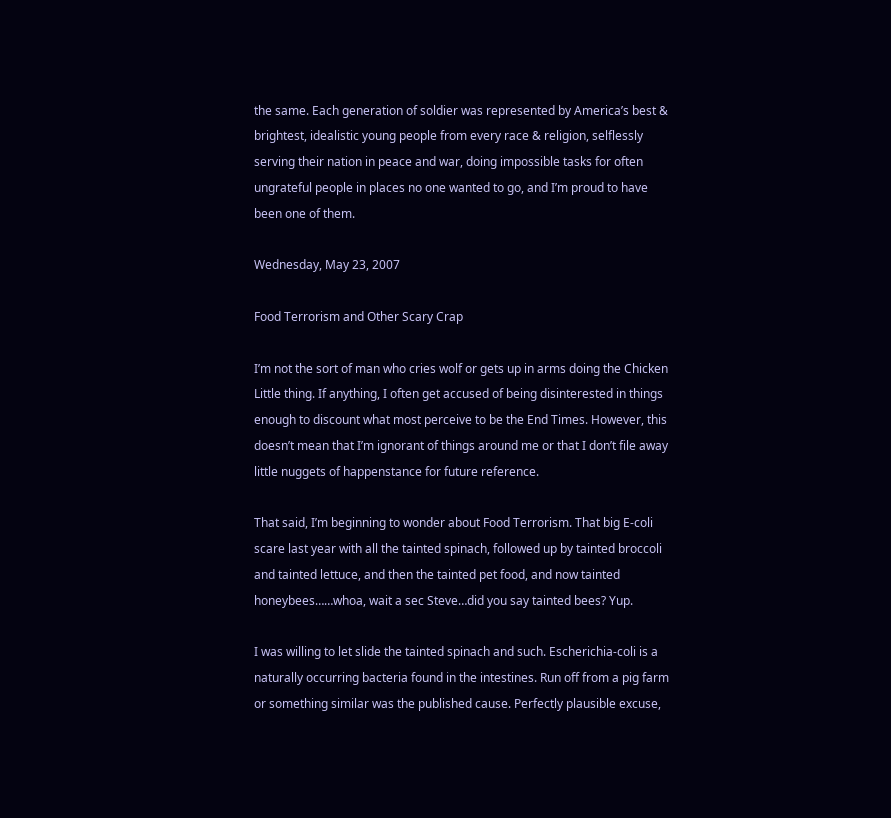the same. Each generation of soldier was represented by America’s best & brightest, idealistic young people from every race & religion, selflessly serving their nation in peace and war, doing impossible tasks for often ungrateful people in places no one wanted to go, and I’m proud to have been one of them.

Wednesday, May 23, 2007

Food Terrorism and Other Scary Crap

I’m not the sort of man who cries wolf or gets up in arms doing the Chicken Little thing. If anything, I often get accused of being disinterested in things enough to discount what most perceive to be the End Times. However, this doesn’t mean that I’m ignorant of things around me or that I don’t file away little nuggets of happenstance for future reference.

That said, I’m beginning to wonder about Food Terrorism. That big E-coli scare last year with all the tainted spinach, followed up by tainted broccoli and tainted lettuce, and then the tainted pet food, and now tainted honeybees……whoa, wait a sec Steve…did you say tainted bees? Yup.

I was willing to let slide the tainted spinach and such. Escherichia-coli is a naturally occurring bacteria found in the intestines. Run off from a pig farm or something similar was the published cause. Perfectly plausible excuse,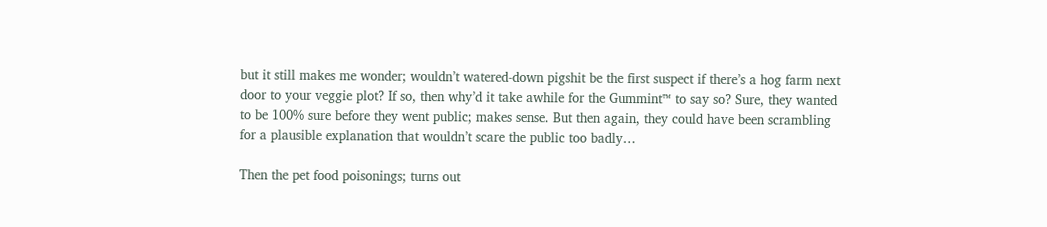but it still makes me wonder; wouldn’t watered-down pigshit be the first suspect if there’s a hog farm next door to your veggie plot? If so, then why’d it take awhile for the Gummint™ to say so? Sure, they wanted to be 100% sure before they went public; makes sense. But then again, they could have been scrambling for a plausible explanation that wouldn’t scare the public too badly…

Then the pet food poisonings; turns out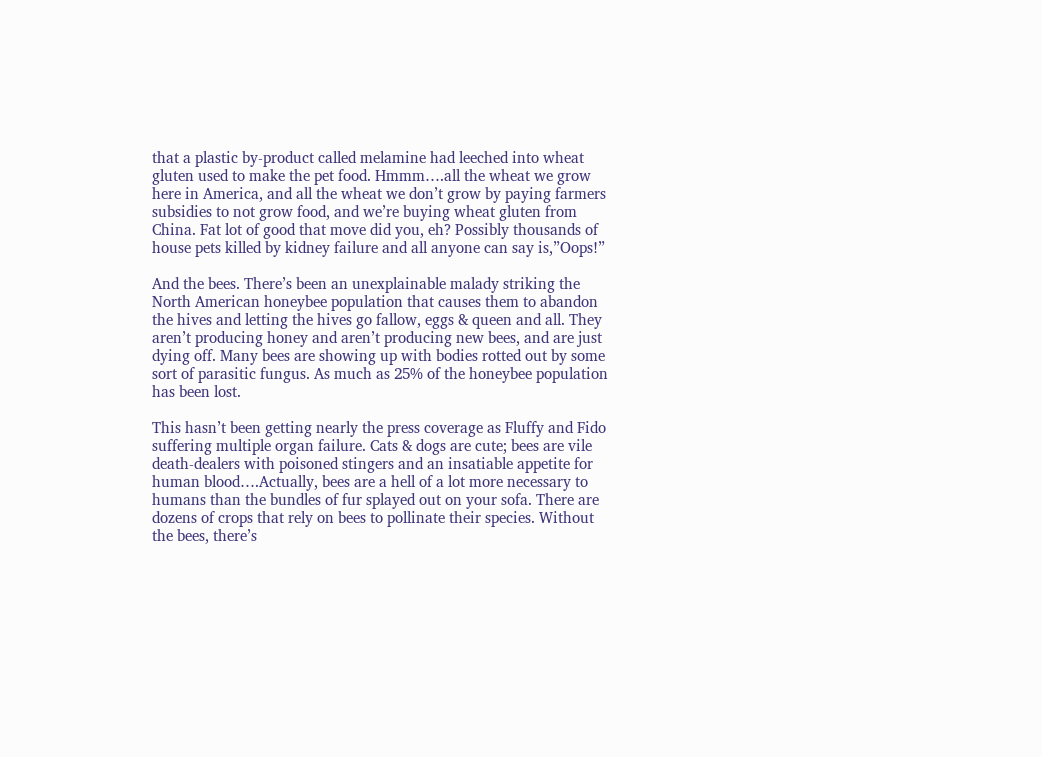that a plastic by-product called melamine had leeched into wheat gluten used to make the pet food. Hmmm….all the wheat we grow here in America, and all the wheat we don’t grow by paying farmers subsidies to not grow food, and we’re buying wheat gluten from China. Fat lot of good that move did you, eh? Possibly thousands of house pets killed by kidney failure and all anyone can say is,”Oops!”

And the bees. There’s been an unexplainable malady striking the North American honeybee population that causes them to abandon the hives and letting the hives go fallow, eggs & queen and all. They aren’t producing honey and aren’t producing new bees, and are just dying off. Many bees are showing up with bodies rotted out by some sort of parasitic fungus. As much as 25% of the honeybee population has been lost.

This hasn’t been getting nearly the press coverage as Fluffy and Fido suffering multiple organ failure. Cats & dogs are cute; bees are vile death-dealers with poisoned stingers and an insatiable appetite for human blood….Actually, bees are a hell of a lot more necessary to humans than the bundles of fur splayed out on your sofa. There are dozens of crops that rely on bees to pollinate their species. Without the bees, there’s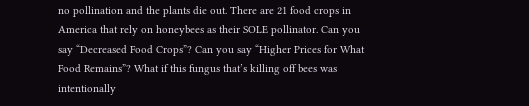no pollination and the plants die out. There are 21 food crops in America that rely on honeybees as their SOLE pollinator. Can you say “Decreased Food Crops”? Can you say “Higher Prices for What Food Remains”? What if this fungus that’s killing off bees was intentionally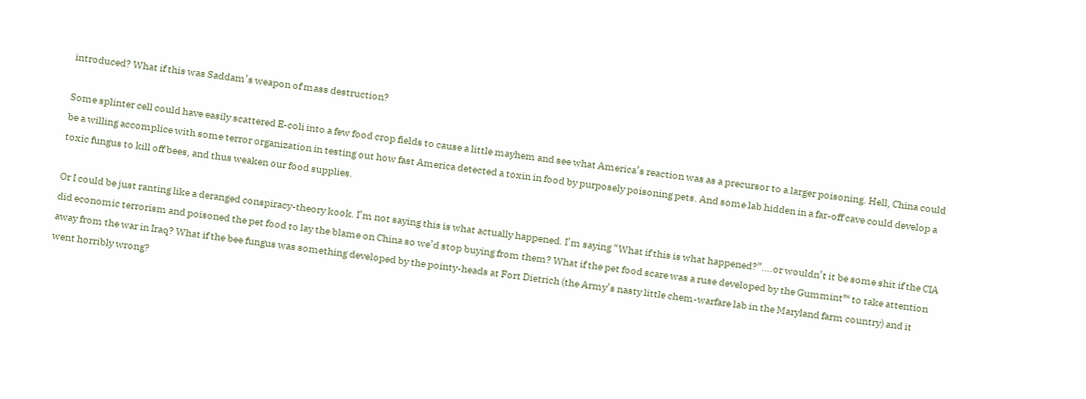introduced? What if this was Saddam’s weapon of mass destruction?

Some splinter cell could have easily scattered E-coli into a few food crop fields to cause a little mayhem and see what America’s reaction was as a precursor to a larger poisoning. Hell, China could be a willing accomplice with some terror organization in testing out how fast America detected a toxin in food by purposely poisoning pets. And some lab hidden in a far-off cave could develop a toxic fungus to kill off bees, and thus weaken our food supplies.

Or I could be just ranting like a deranged conspiracy-theory kook. I’m not saying this is what actually happened. I’m saying “What if this is what happened?”….or wouldn’t it be some shit if the CIA did economic terrorism and poisoned the pet food to lay the blame on China so we’d stop buying from them? What if the pet food scare was a ruse developed by the Gummint™ to take attention away from the war in Iraq? What if the bee fungus was something developed by the pointy-heads at Fort Dietrich (the Army’s nasty little chem-warfare lab in the Maryland farm country) and it went horribly wrong?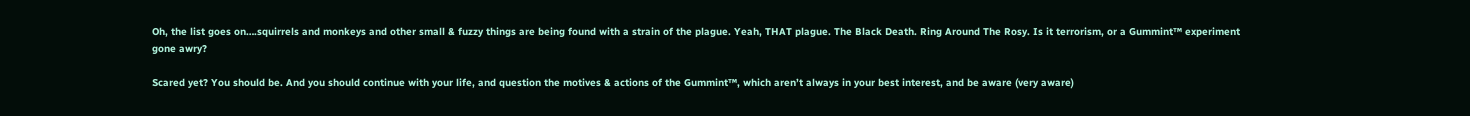Oh, the list goes on….squirrels and monkeys and other small & fuzzy things are being found with a strain of the plague. Yeah, THAT plague. The Black Death. Ring Around The Rosy. Is it terrorism, or a Gummint™ experiment gone awry?

Scared yet? You should be. And you should continue with your life, and question the motives & actions of the Gummint™, which aren’t always in your best interest, and be aware (very aware)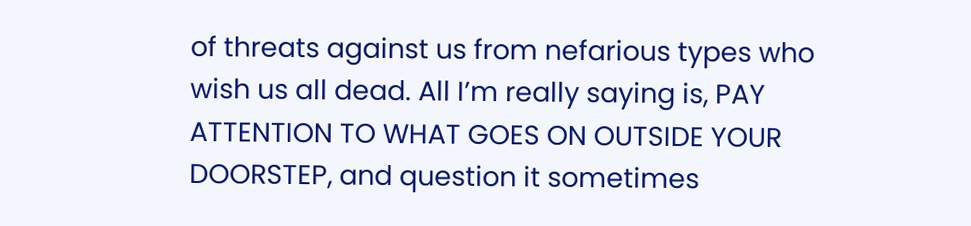of threats against us from nefarious types who wish us all dead. All I’m really saying is, PAY ATTENTION TO WHAT GOES ON OUTSIDE YOUR DOORSTEP, and question it sometimes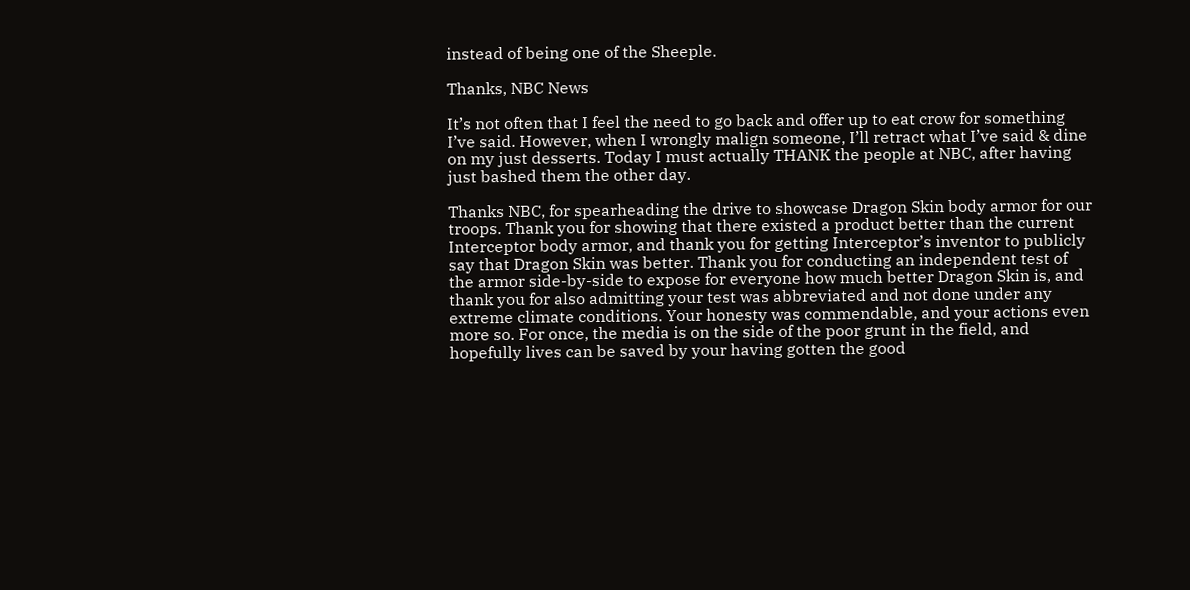instead of being one of the Sheeple.

Thanks, NBC News

It’s not often that I feel the need to go back and offer up to eat crow for something I’ve said. However, when I wrongly malign someone, I’ll retract what I’ve said & dine on my just desserts. Today I must actually THANK the people at NBC, after having just bashed them the other day.

Thanks NBC, for spearheading the drive to showcase Dragon Skin body armor for our troops. Thank you for showing that there existed a product better than the current Interceptor body armor, and thank you for getting Interceptor’s inventor to publicly say that Dragon Skin was better. Thank you for conducting an independent test of the armor side-by-side to expose for everyone how much better Dragon Skin is, and thank you for also admitting your test was abbreviated and not done under any extreme climate conditions. Your honesty was commendable, and your actions even more so. For once, the media is on the side of the poor grunt in the field, and hopefully lives can be saved by your having gotten the good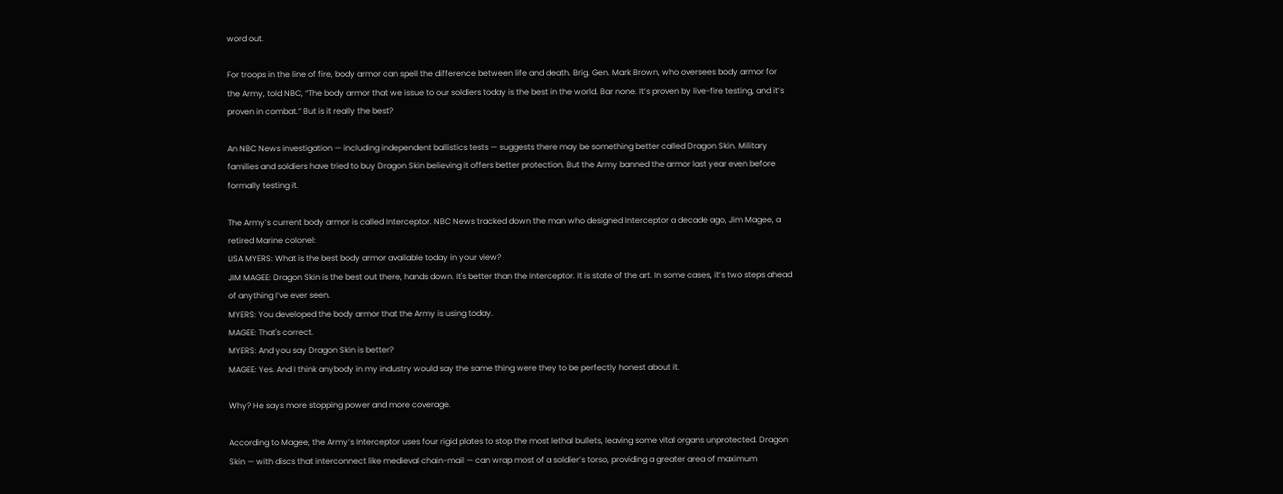word out.

For troops in the line of fire, body armor can spell the difference between life and death. Brig. Gen. Mark Brown, who oversees body armor for the Army, told NBC, “The body armor that we issue to our soldiers today is the best in the world. Bar none. It’s proven by live-fire testing, and it’s proven in combat.” But is it really the best?

An NBC News investigation — including independent ballistics tests — suggests there may be something better called Dragon Skin. Military families and soldiers have tried to buy Dragon Skin believing it offers better protection. But the Army banned the armor last year even before formally testing it.

The Army’s current body armor is called Interceptor. NBC News tracked down the man who designed Interceptor a decade ago, Jim Magee, a retired Marine colonel:
LISA MYERS: What is the best body armor available today in your view?
JIM MAGEE: Dragon Skin is the best out there, hands down. It's better than the Interceptor. It is state of the art. In some cases, it’s two steps ahead of anything I’ve ever seen.
MYERS: You developed the body armor that the Army is using today.
MAGEE: That's correct.
MYERS: And you say Dragon Skin is better?
MAGEE: Yes. And I think anybody in my industry would say the same thing were they to be perfectly honest about it.

Why? He says more stopping power and more coverage.

According to Magee, the Army’s Interceptor uses four rigid plates to stop the most lethal bullets, leaving some vital organs unprotected. Dragon Skin — with discs that interconnect like medieval chain-mail — can wrap most of a soldier’s torso, providing a greater area of maximum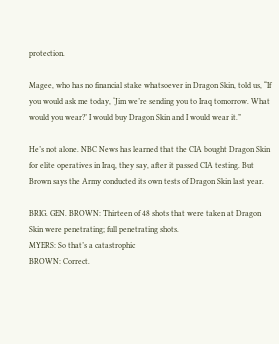protection.

Magee, who has no financial stake whatsoever in Dragon Skin, told us, “If you would ask me today, ‘Jim we’re sending you to Iraq tomorrow. What would you wear?’ I would buy Dragon Skin and I would wear it.”

He’s not alone. NBC News has learned that the CIA bought Dragon Skin for elite operatives in Iraq, they say, after it passed CIA testing. But Brown says the Army conducted its own tests of Dragon Skin last year.

BRIG. GEN. BROWN: Thirteen of 48 shots that were taken at Dragon Skin were penetrating; full penetrating shots.
MYERS: So that’s a catastrophic
BROWN: Correct.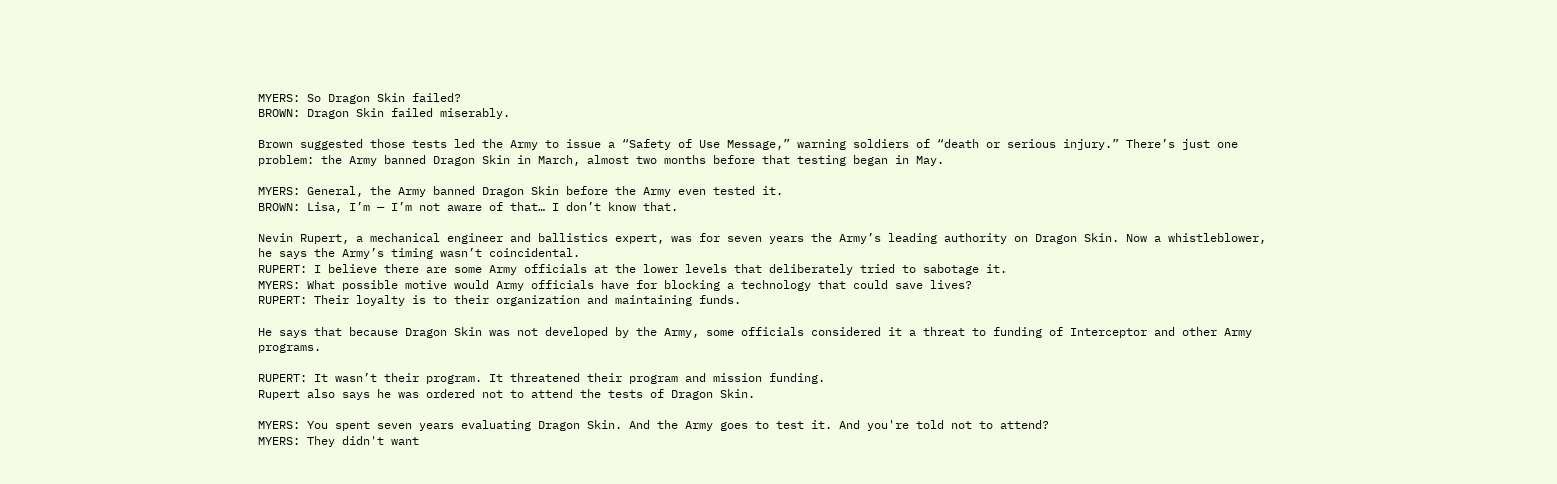MYERS: So Dragon Skin failed?
BROWN: Dragon Skin failed miserably.

Brown suggested those tests led the Army to issue a “Safety of Use Message,” warning soldiers of “death or serious injury.” There’s just one problem: the Army banned Dragon Skin in March, almost two months before that testing began in May.

MYERS: General, the Army banned Dragon Skin before the Army even tested it.
BROWN: Lisa, I’m — I’m not aware of that… I don’t know that.

Nevin Rupert, a mechanical engineer and ballistics expert, was for seven years the Army’s leading authority on Dragon Skin. Now a whistleblower, he says the Army’s timing wasn’t coincidental.
RUPERT: I believe there are some Army officials at the lower levels that deliberately tried to sabotage it.
MYERS: What possible motive would Army officials have for blocking a technology that could save lives?
RUPERT: Their loyalty is to their organization and maintaining funds.

He says that because Dragon Skin was not developed by the Army, some officials considered it a threat to funding of Interceptor and other Army programs.

RUPERT: It wasn’t their program. It threatened their program and mission funding.
Rupert also says he was ordered not to attend the tests of Dragon Skin.

MYERS: You spent seven years evaluating Dragon Skin. And the Army goes to test it. And you're told not to attend?
MYERS: They didn't want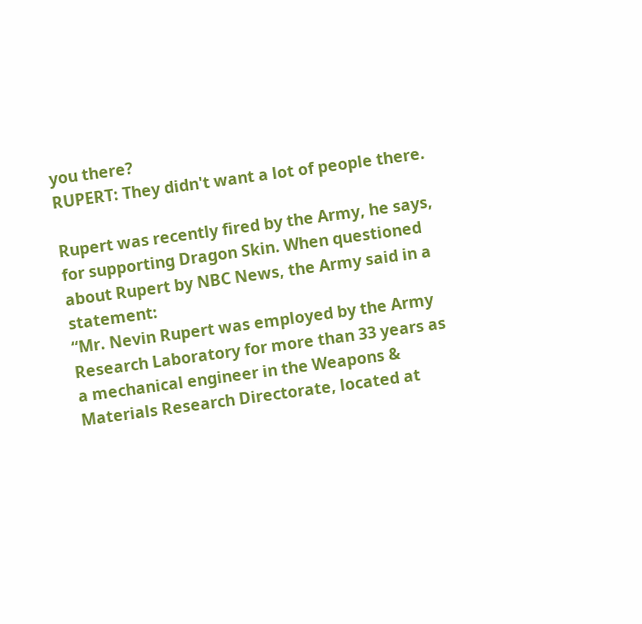you there?
RUPERT: They didn't want a lot of people there.

Rupert was recently fired by the Army, he says, for supporting Dragon Skin. When questioned about Rupert by NBC News, the Army said in a statement:
“Mr. Nevin Rupert was employed by the Army Research Laboratory for more than 33 years as a mechanical engineer in the Weapons & Materials Research Directorate, located at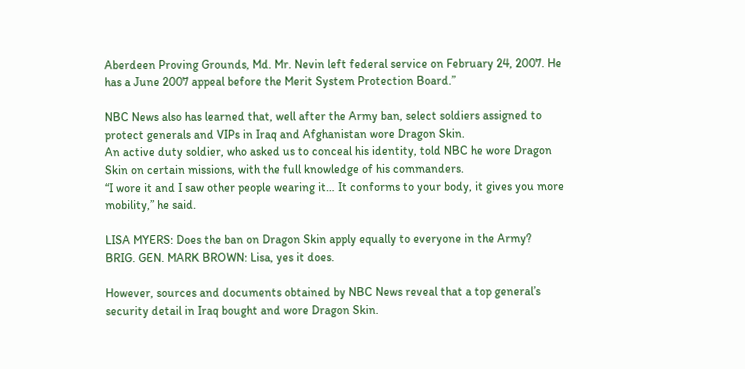Aberdeen Proving Grounds, Md. Mr. Nevin left federal service on February 24, 2007. He has a June 2007 appeal before the Merit System Protection Board.”

NBC News also has learned that, well after the Army ban, select soldiers assigned to protect generals and VIPs in Iraq and Afghanistan wore Dragon Skin.
An active duty soldier, who asked us to conceal his identity, told NBC he wore Dragon Skin on certain missions, with the full knowledge of his commanders.
“I wore it and I saw other people wearing it… It conforms to your body, it gives you more mobility,” he said.

LISA MYERS: Does the ban on Dragon Skin apply equally to everyone in the Army?
BRIG. GEN. MARK BROWN: Lisa, yes it does.

However, sources and documents obtained by NBC News reveal that a top general’s security detail in Iraq bought and wore Dragon Skin.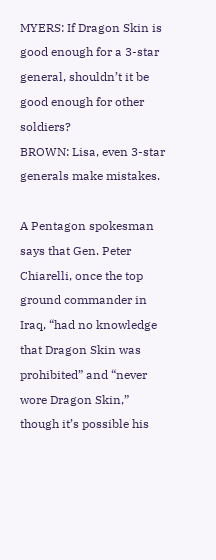MYERS: If Dragon Skin is good enough for a 3-star general, shouldn’t it be good enough for other soldiers?
BROWN: Lisa, even 3-star generals make mistakes.

A Pentagon spokesman says that Gen. Peter Chiarelli, once the top ground commander in Iraq, “had no knowledge that Dragon Skin was prohibited” and “never wore Dragon Skin,” though it’s possible his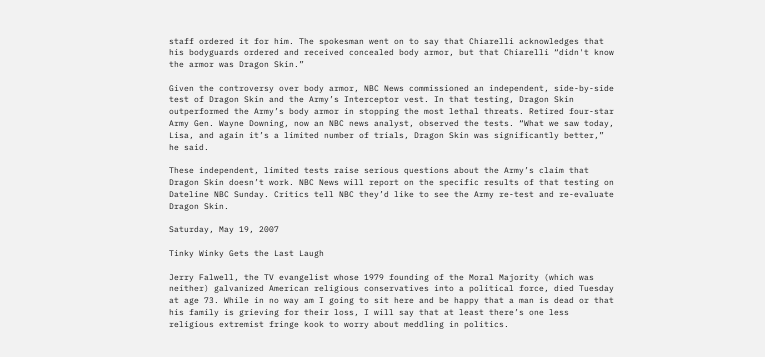staff ordered it for him. The spokesman went on to say that Chiarelli acknowledges that his bodyguards ordered and received concealed body armor, but that Chiarelli “didn't know the armor was Dragon Skin.”

Given the controversy over body armor, NBC News commissioned an independent, side-by-side test of Dragon Skin and the Army’s Interceptor vest. In that testing, Dragon Skin outperformed the Army’s body armor in stopping the most lethal threats. Retired four-star Army Gen. Wayne Downing, now an NBC news analyst, observed the tests. “What we saw today, Lisa, and again it’s a limited number of trials, Dragon Skin was significantly better,” he said.

These independent, limited tests raise serious questions about the Army’s claim that Dragon Skin doesn’t work. NBC News will report on the specific results of that testing on Dateline NBC Sunday. Critics tell NBC they’d like to see the Army re-test and re-evaluate Dragon Skin.

Saturday, May 19, 2007

Tinky Winky Gets the Last Laugh

Jerry Falwell, the TV evangelist whose 1979 founding of the Moral Majority (which was neither) galvanized American religious conservatives into a political force, died Tuesday at age 73. While in no way am I going to sit here and be happy that a man is dead or that his family is grieving for their loss, I will say that at least there’s one less religious extremist fringe kook to worry about meddling in politics.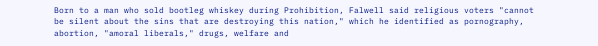Born to a man who sold bootleg whiskey during Prohibition, Falwell said religious voters "cannot be silent about the sins that are destroying this nation," which he identified as pornography, abortion, "amoral liberals," drugs, welfare and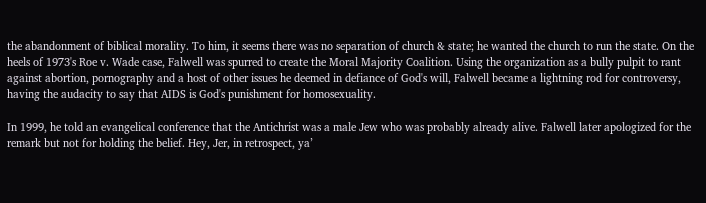the abandonment of biblical morality. To him, it seems there was no separation of church & state; he wanted the church to run the state. On the heels of 1973's Roe v. Wade case, Falwell was spurred to create the Moral Majority Coalition. Using the organization as a bully pulpit to rant against abortion, pornography and a host of other issues he deemed in defiance of God's will, Falwell became a lightning rod for controversy, having the audacity to say that AIDS is God's punishment for homosexuality.

In 1999, he told an evangelical conference that the Antichrist was a male Jew who was probably already alive. Falwell later apologized for the remark but not for holding the belief. Hey, Jer, in retrospect, ya’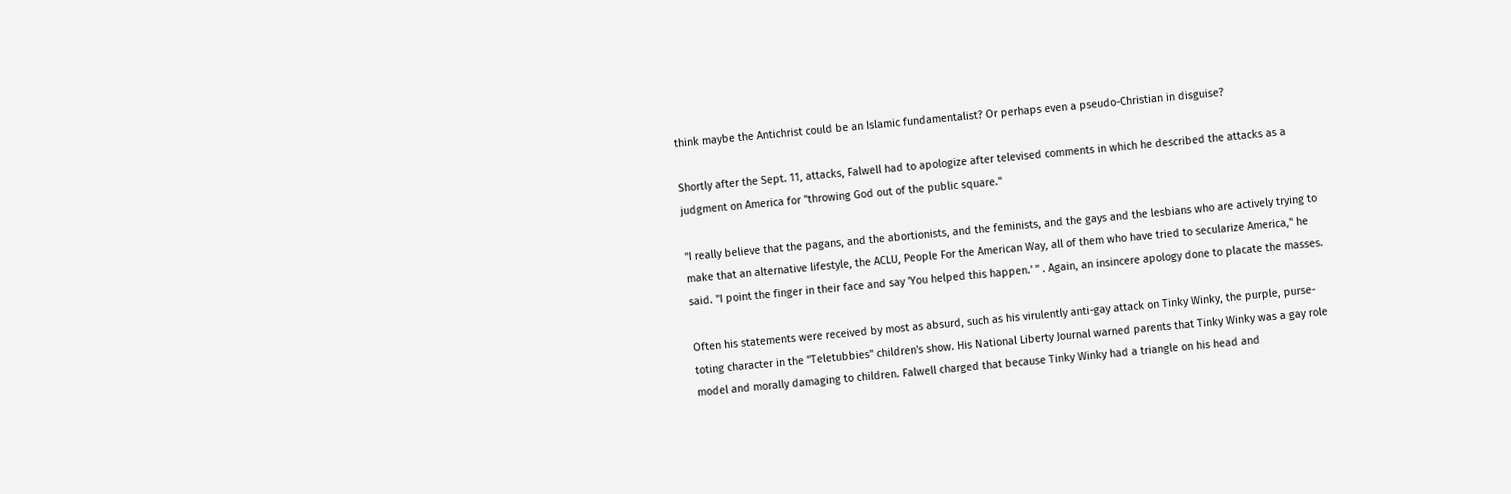think maybe the Antichrist could be an Islamic fundamentalist? Or perhaps even a pseudo-Christian in disguise?

Shortly after the Sept. 11, attacks, Falwell had to apologize after televised comments in which he described the attacks as a judgment on America for "throwing God out of the public square."

"I really believe that the pagans, and the abortionists, and the feminists, and the gays and the lesbians who are actively trying to make that an alternative lifestyle, the ACLU, People For the American Way, all of them who have tried to secularize America," he said. "I point the finger in their face and say 'You helped this happen.' " . Again, an insincere apology done to placate the masses.

Often his statements were received by most as absurd, such as his virulently anti-gay attack on Tinky Winky, the purple, purse-toting character in the "Teletubbies" children's show. His National Liberty Journal warned parents that Tinky Winky was a gay role model and morally damaging to children. Falwell charged that because Tinky Winky had a triangle on his head and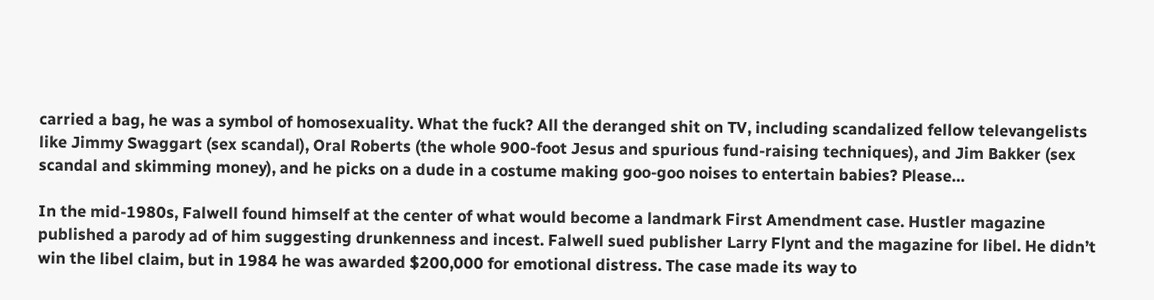carried a bag, he was a symbol of homosexuality. What the fuck? All the deranged shit on TV, including scandalized fellow televangelists like Jimmy Swaggart (sex scandal), Oral Roberts (the whole 900-foot Jesus and spurious fund-raising techniques), and Jim Bakker (sex scandal and skimming money), and he picks on a dude in a costume making goo-goo noises to entertain babies? Please…

In the mid-1980s, Falwell found himself at the center of what would become a landmark First Amendment case. Hustler magazine published a parody ad of him suggesting drunkenness and incest. Falwell sued publisher Larry Flynt and the magazine for libel. He didn’t win the libel claim, but in 1984 he was awarded $200,000 for emotional distress. The case made its way to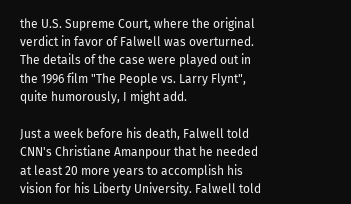the U.S. Supreme Court, where the original verdict in favor of Falwell was overturned. The details of the case were played out in the 1996 film "The People vs. Larry Flynt", quite humorously, I might add.

Just a week before his death, Falwell told CNN's Christiane Amanpour that he needed at least 20 more years to accomplish his vision for his Liberty University. Falwell told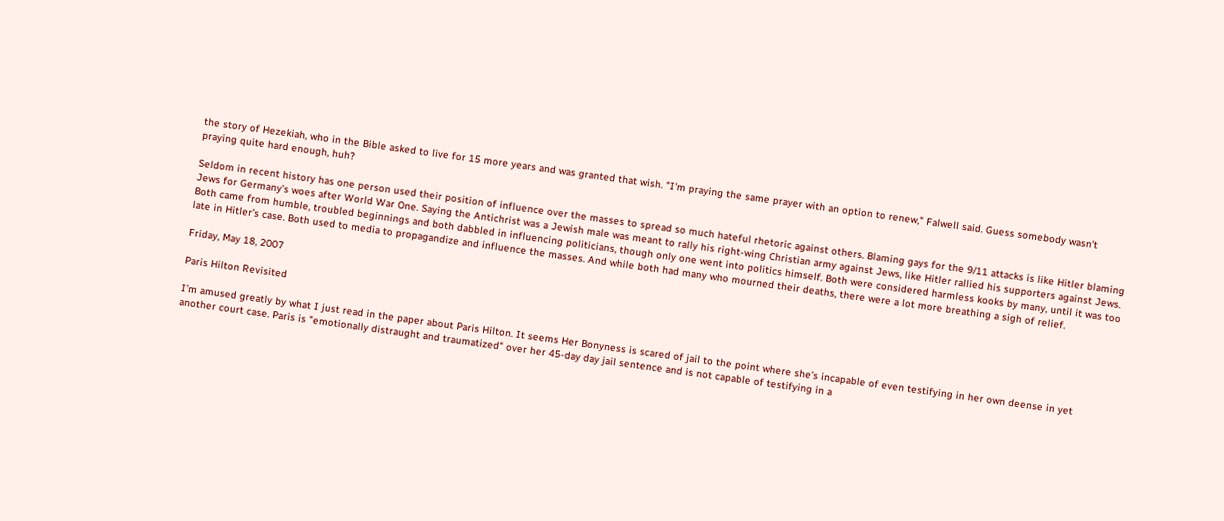the story of Hezekiah, who in the Bible asked to live for 15 more years and was granted that wish. "I'm praying the same prayer with an option to renew," Falwell said. Guess somebody wasn’t praying quite hard enough, huh?

Seldom in recent history has one person used their position of influence over the masses to spread so much hateful rhetoric against others. Blaming gays for the 9/11 attacks is like Hitler blaming Jews for Germany’s woes after World War One. Saying the Antichrist was a Jewish male was meant to rally his right-wing Christian army against Jews, like Hitler rallied his supporters against Jews. Both came from humble, troubled beginnings and both dabbled in influencing politicians, though only one went into politics himself. Both were considered harmless kooks by many, until it was too late in Hitler’s case. Both used to media to propagandize and influence the masses. And while both had many who mourned their deaths, there were a lot more breathing a sigh of relief.

Friday, May 18, 2007

Paris Hilton Revisited

I’m amused greatly by what I just read in the paper about Paris Hilton. It seems Her Bonyness is scared of jail to the point where she’s incapable of even testifying in her own deense in yet another court case. Paris is "emotionally distraught and traumatized" over her 45-day day jail sentence and is not capable of testifying in a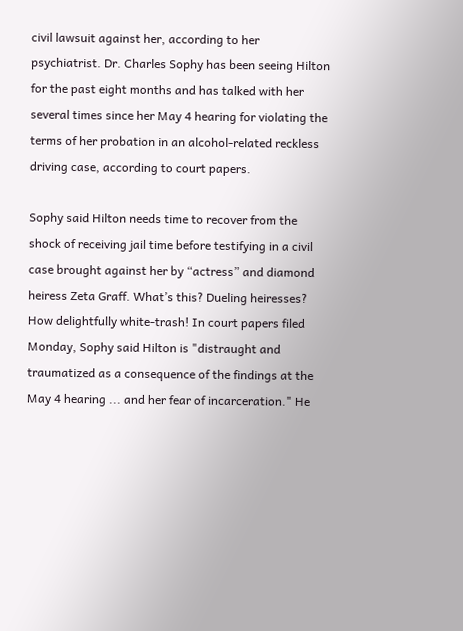civil lawsuit against her, according to her psychiatrist. Dr. Charles Sophy has been seeing Hilton for the past eight months and has talked with her several times since her May 4 hearing for violating the terms of her probation in an alcohol-related reckless driving case, according to court papers.

Sophy said Hilton needs time to recover from the shock of receiving jail time before testifying in a civil case brought against her by “actress” and diamond heiress Zeta Graff. What’s this? Dueling heiresses? How delightfully white-trash! In court papers filed Monday, Sophy said Hilton is "distraught and traumatized as a consequence of the findings at the May 4 hearing ... and her fear of incarceration." He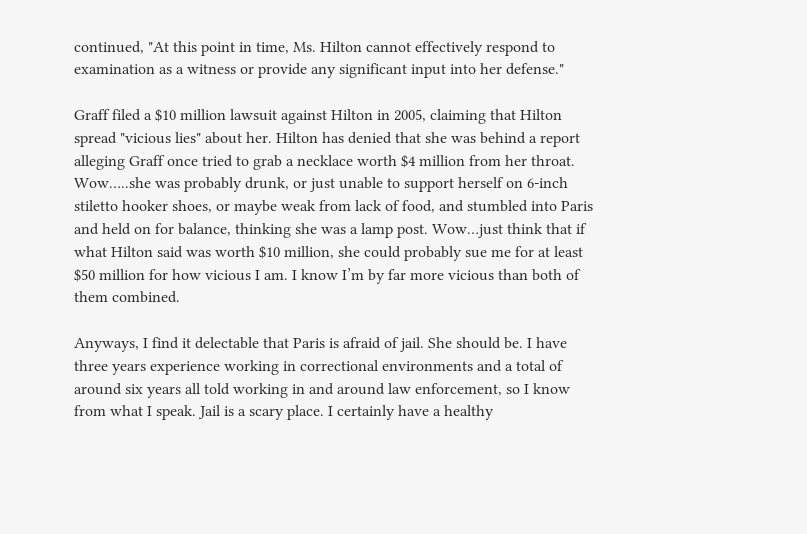continued, "At this point in time, Ms. Hilton cannot effectively respond to examination as a witness or provide any significant input into her defense."

Graff filed a $10 million lawsuit against Hilton in 2005, claiming that Hilton spread "vicious lies" about her. Hilton has denied that she was behind a report alleging Graff once tried to grab a necklace worth $4 million from her throat. Wow…..she was probably drunk, or just unable to support herself on 6-inch stiletto hooker shoes, or maybe weak from lack of food, and stumbled into Paris and held on for balance, thinking she was a lamp post. Wow…just think that if what Hilton said was worth $10 million, she could probably sue me for at least $50 million for how vicious I am. I know I’m by far more vicious than both of them combined.

Anyways, I find it delectable that Paris is afraid of jail. She should be. I have three years experience working in correctional environments and a total of around six years all told working in and around law enforcement, so I know from what I speak. Jail is a scary place. I certainly have a healthy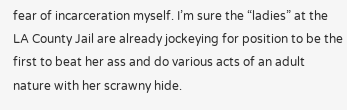fear of incarceration myself. I’m sure the “ladies” at the LA County Jail are already jockeying for position to be the first to beat her ass and do various acts of an adult nature with her scrawny hide.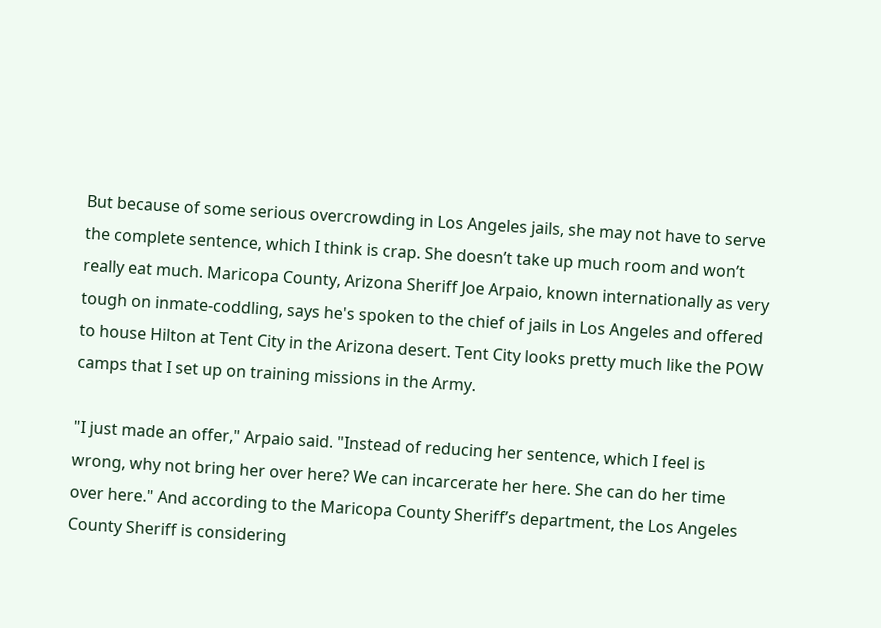But because of some serious overcrowding in Los Angeles jails, she may not have to serve the complete sentence, which I think is crap. She doesn’t take up much room and won’t really eat much. Maricopa County, Arizona Sheriff Joe Arpaio, known internationally as very tough on inmate-coddling, says he's spoken to the chief of jails in Los Angeles and offered to house Hilton at Tent City in the Arizona desert. Tent City looks pretty much like the POW camps that I set up on training missions in the Army.

"I just made an offer," Arpaio said. "Instead of reducing her sentence, which I feel is wrong, why not bring her over here? We can incarcerate her here. She can do her time over here." And according to the Maricopa County Sheriff’s department, the Los Angeles County Sheriff is considering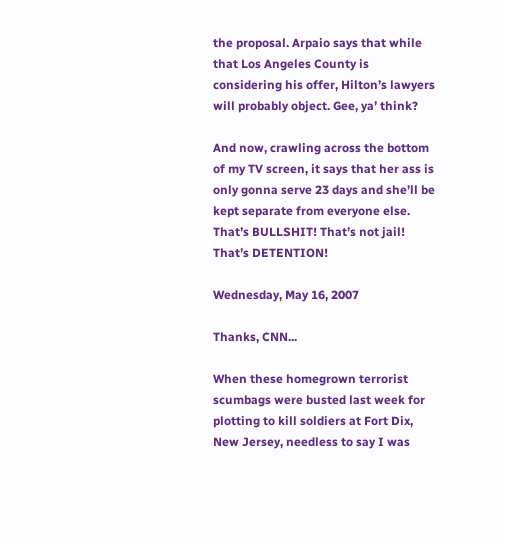the proposal. Arpaio says that while that Los Angeles County is considering his offer, Hilton’s lawyers will probably object. Gee, ya’ think?

And now, crawling across the bottom of my TV screen, it says that her ass is only gonna serve 23 days and she’ll be kept separate from everyone else. That’s BULLSHIT! That’s not jail! That’s DETENTION!

Wednesday, May 16, 2007

Thanks, CNN...

When these homegrown terrorist scumbags were busted last week for plotting to kill soldiers at Fort Dix, New Jersey, needless to say I was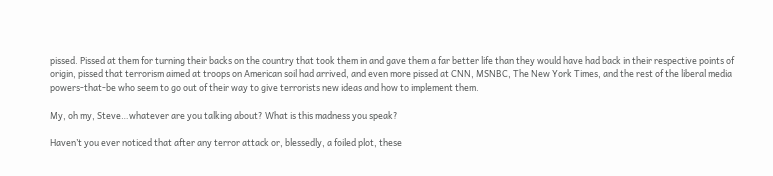pissed. Pissed at them for turning their backs on the country that took them in and gave them a far better life than they would have had back in their respective points of origin, pissed that terrorism aimed at troops on American soil had arrived, and even more pissed at CNN, MSNBC, The New York Times, and the rest of the liberal media powers-that-be who seem to go out of their way to give terrorists new ideas and how to implement them.

My, oh my, Steve…whatever are you talking about? What is this madness you speak?

Haven’t you ever noticed that after any terror attack or, blessedly, a foiled plot, these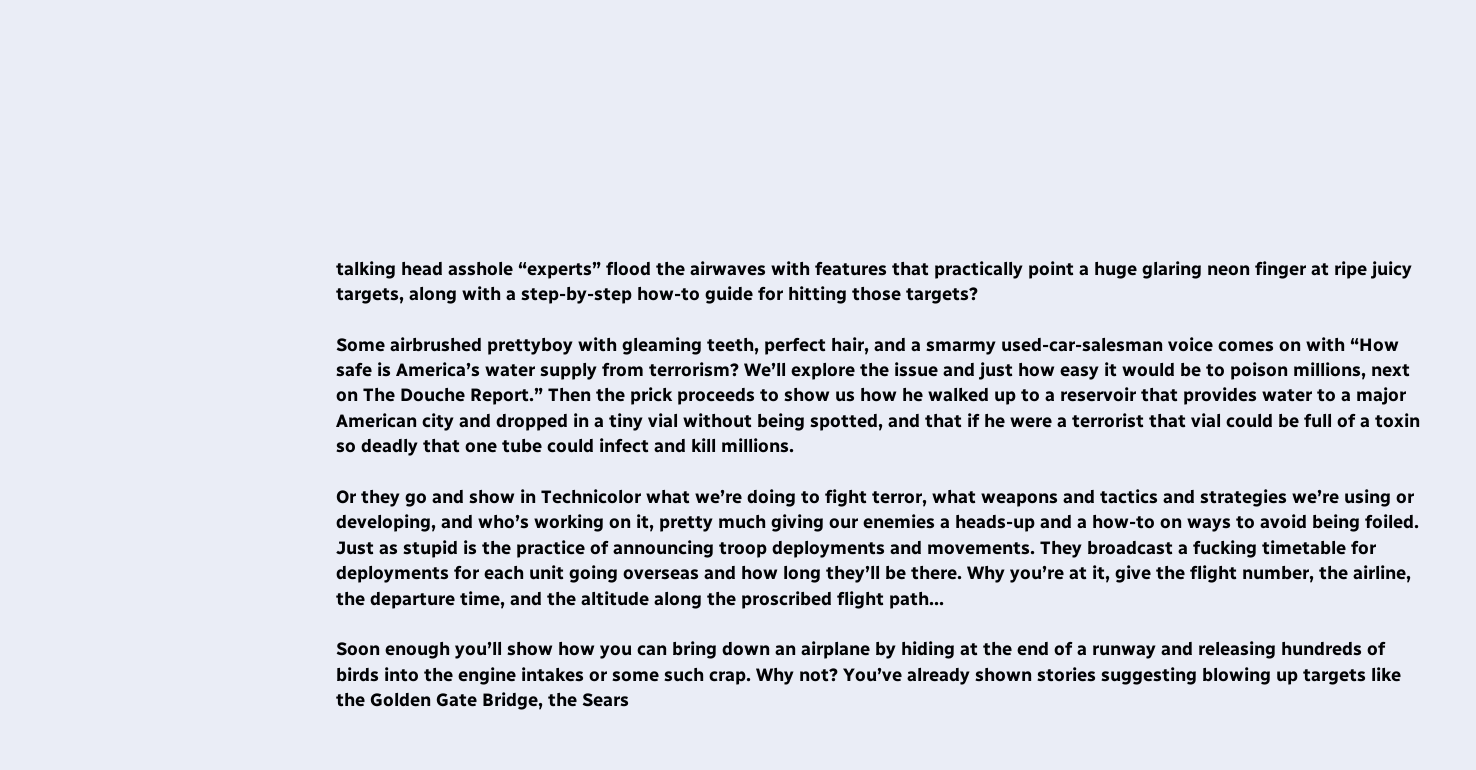talking head asshole “experts” flood the airwaves with features that practically point a huge glaring neon finger at ripe juicy targets, along with a step-by-step how-to guide for hitting those targets?

Some airbrushed prettyboy with gleaming teeth, perfect hair, and a smarmy used-car-salesman voice comes on with “How safe is America’s water supply from terrorism? We’ll explore the issue and just how easy it would be to poison millions, next on The Douche Report.” Then the prick proceeds to show us how he walked up to a reservoir that provides water to a major American city and dropped in a tiny vial without being spotted, and that if he were a terrorist that vial could be full of a toxin so deadly that one tube could infect and kill millions.

Or they go and show in Technicolor what we’re doing to fight terror, what weapons and tactics and strategies we’re using or developing, and who’s working on it, pretty much giving our enemies a heads-up and a how-to on ways to avoid being foiled. Just as stupid is the practice of announcing troop deployments and movements. They broadcast a fucking timetable for deployments for each unit going overseas and how long they’ll be there. Why you’re at it, give the flight number, the airline, the departure time, and the altitude along the proscribed flight path…

Soon enough you’ll show how you can bring down an airplane by hiding at the end of a runway and releasing hundreds of birds into the engine intakes or some such crap. Why not? You’ve already shown stories suggesting blowing up targets like the Golden Gate Bridge, the Sears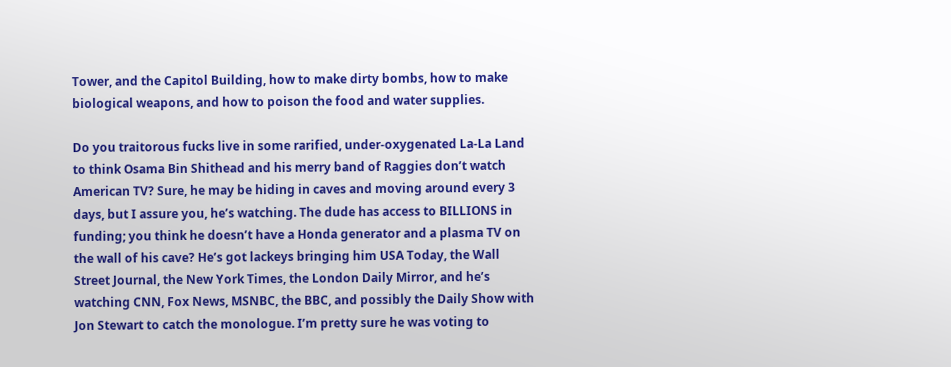Tower, and the Capitol Building, how to make dirty bombs, how to make biological weapons, and how to poison the food and water supplies.

Do you traitorous fucks live in some rarified, under-oxygenated La-La Land to think Osama Bin Shithead and his merry band of Raggies don’t watch American TV? Sure, he may be hiding in caves and moving around every 3 days, but I assure you, he’s watching. The dude has access to BILLIONS in funding; you think he doesn’t have a Honda generator and a plasma TV on the wall of his cave? He’s got lackeys bringing him USA Today, the Wall Street Journal, the New York Times, the London Daily Mirror, and he’s watching CNN, Fox News, MSNBC, the BBC, and possibly the Daily Show with Jon Stewart to catch the monologue. I’m pretty sure he was voting to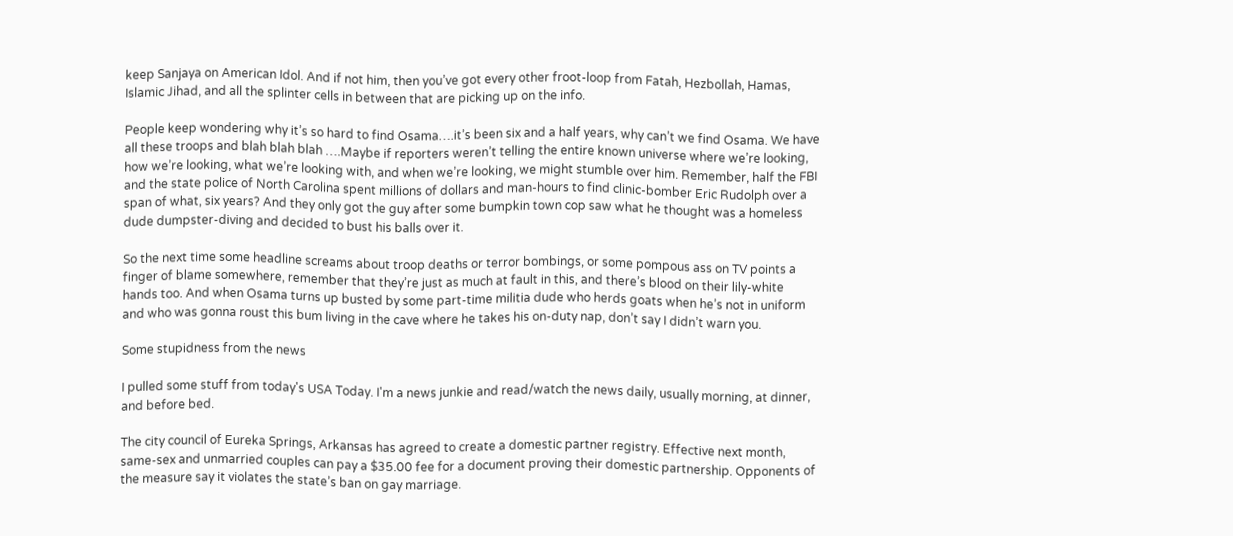keep Sanjaya on American Idol. And if not him, then you’ve got every other froot-loop from Fatah, Hezbollah, Hamas, Islamic Jihad, and all the splinter cells in between that are picking up on the info.

People keep wondering why it’s so hard to find Osama….it’s been six and a half years, why can’t we find Osama. We have all these troops and blah blah blah ….Maybe if reporters weren’t telling the entire known universe where we’re looking, how we’re looking, what we’re looking with, and when we’re looking, we might stumble over him. Remember, half the FBI and the state police of North Carolina spent millions of dollars and man-hours to find clinic-bomber Eric Rudolph over a span of what, six years? And they only got the guy after some bumpkin town cop saw what he thought was a homeless dude dumpster-diving and decided to bust his balls over it.

So the next time some headline screams about troop deaths or terror bombings, or some pompous ass on TV points a finger of blame somewhere, remember that they’re just as much at fault in this, and there’s blood on their lily-white hands too. And when Osama turns up busted by some part-time militia dude who herds goats when he’s not in uniform and who was gonna roust this bum living in the cave where he takes his on-duty nap, don’t say I didn’t warn you.

Some stupidness from the news

I pulled some stuff from today's USA Today. I'm a news junkie and read/watch the news daily, usually morning, at dinner, and before bed.

The city council of Eureka Springs, Arkansas has agreed to create a domestic partner registry. Effective next month, same-sex and unmarried couples can pay a $35.00 fee for a document proving their domestic partnership. Opponents of the measure say it violates the state’s ban on gay marriage.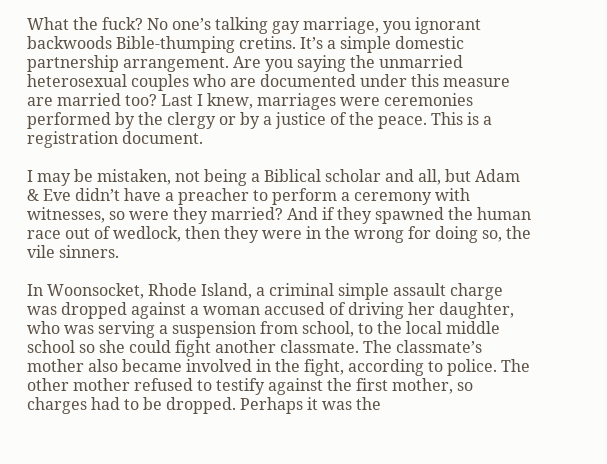What the fuck? No one’s talking gay marriage, you ignorant backwoods Bible-thumping cretins. It’s a simple domestic partnership arrangement. Are you saying the unmarried heterosexual couples who are documented under this measure are married too? Last I knew, marriages were ceremonies performed by the clergy or by a justice of the peace. This is a registration document.

I may be mistaken, not being a Biblical scholar and all, but Adam & Eve didn’t have a preacher to perform a ceremony with witnesses, so were they married? And if they spawned the human race out of wedlock, then they were in the wrong for doing so, the vile sinners.

In Woonsocket, Rhode Island, a criminal simple assault charge was dropped against a woman accused of driving her daughter, who was serving a suspension from school, to the local middle school so she could fight another classmate. The classmate’s mother also became involved in the fight, according to police. The other mother refused to testify against the first mother, so charges had to be dropped. Perhaps it was the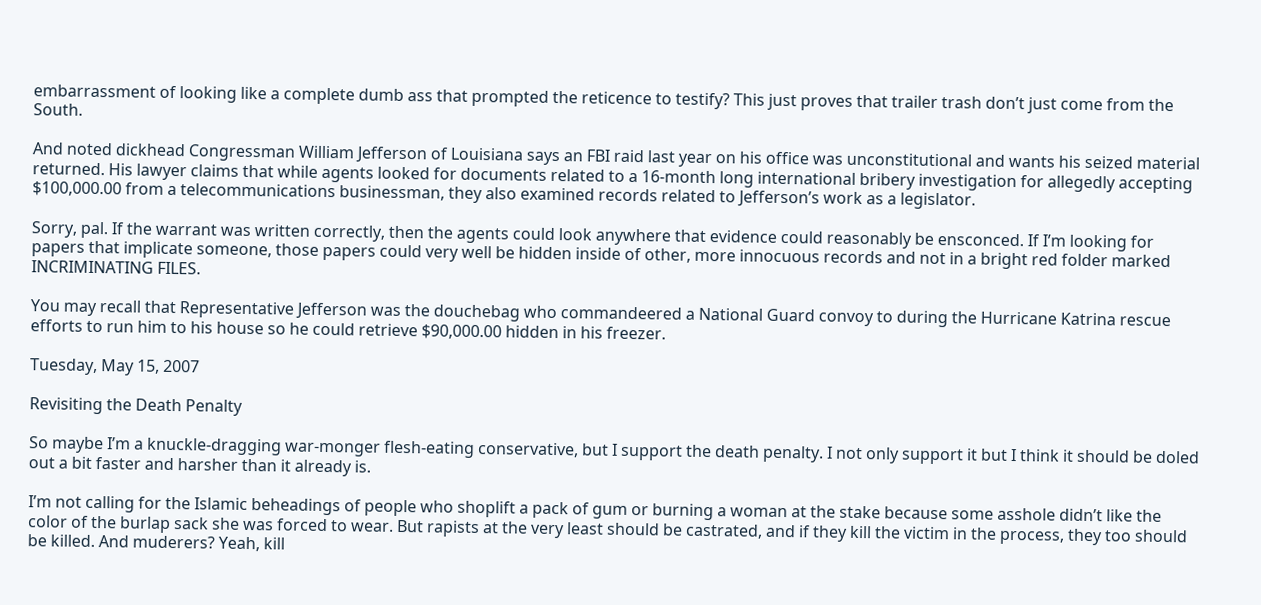embarrassment of looking like a complete dumb ass that prompted the reticence to testify? This just proves that trailer trash don’t just come from the South.

And noted dickhead Congressman William Jefferson of Louisiana says an FBI raid last year on his office was unconstitutional and wants his seized material returned. His lawyer claims that while agents looked for documents related to a 16-month long international bribery investigation for allegedly accepting $100,000.00 from a telecommunications businessman, they also examined records related to Jefferson’s work as a legislator.

Sorry, pal. If the warrant was written correctly, then the agents could look anywhere that evidence could reasonably be ensconced. If I’m looking for papers that implicate someone, those papers could very well be hidden inside of other, more innocuous records and not in a bright red folder marked INCRIMINATING FILES.

You may recall that Representative Jefferson was the douchebag who commandeered a National Guard convoy to during the Hurricane Katrina rescue efforts to run him to his house so he could retrieve $90,000.00 hidden in his freezer.

Tuesday, May 15, 2007

Revisiting the Death Penalty

So maybe I’m a knuckle-dragging war-monger flesh-eating conservative, but I support the death penalty. I not only support it but I think it should be doled out a bit faster and harsher than it already is.

I’m not calling for the Islamic beheadings of people who shoplift a pack of gum or burning a woman at the stake because some asshole didn’t like the color of the burlap sack she was forced to wear. But rapists at the very least should be castrated, and if they kill the victim in the process, they too should be killed. And muderers? Yeah, kill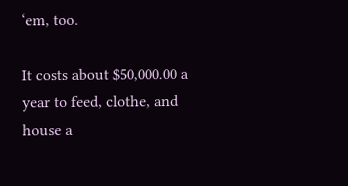‘em, too.

It costs about $50,000.00 a year to feed, clothe, and house a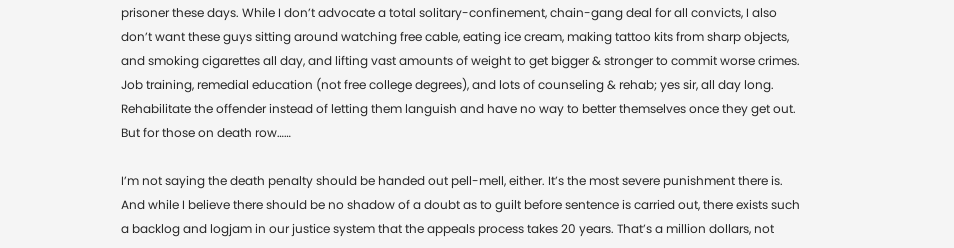prisoner these days. While I don’t advocate a total solitary-confinement, chain-gang deal for all convicts, I also don’t want these guys sitting around watching free cable, eating ice cream, making tattoo kits from sharp objects, and smoking cigarettes all day, and lifting vast amounts of weight to get bigger & stronger to commit worse crimes. Job training, remedial education (not free college degrees), and lots of counseling & rehab; yes sir, all day long. Rehabilitate the offender instead of letting them languish and have no way to better themselves once they get out. But for those on death row……

I’m not saying the death penalty should be handed out pell-mell, either. It’s the most severe punishment there is. And while I believe there should be no shadow of a doubt as to guilt before sentence is carried out, there exists such a backlog and logjam in our justice system that the appeals process takes 20 years. That’s a million dollars, not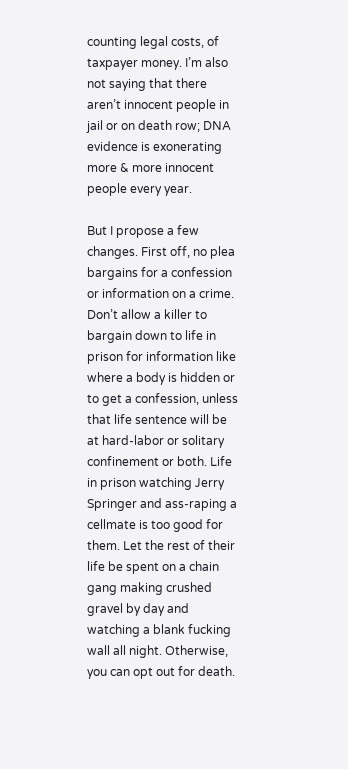counting legal costs, of taxpayer money. I’m also not saying that there aren’t innocent people in jail or on death row; DNA evidence is exonerating more & more innocent people every year.

But I propose a few changes. First off, no plea bargains for a confession or information on a crime. Don’t allow a killer to bargain down to life in prison for information like where a body is hidden or to get a confession, unless that life sentence will be at hard-labor or solitary confinement or both. Life in prison watching Jerry Springer and ass-raping a cellmate is too good for them. Let the rest of their life be spent on a chain gang making crushed gravel by day and watching a blank fucking wall all night. Otherwise, you can opt out for death.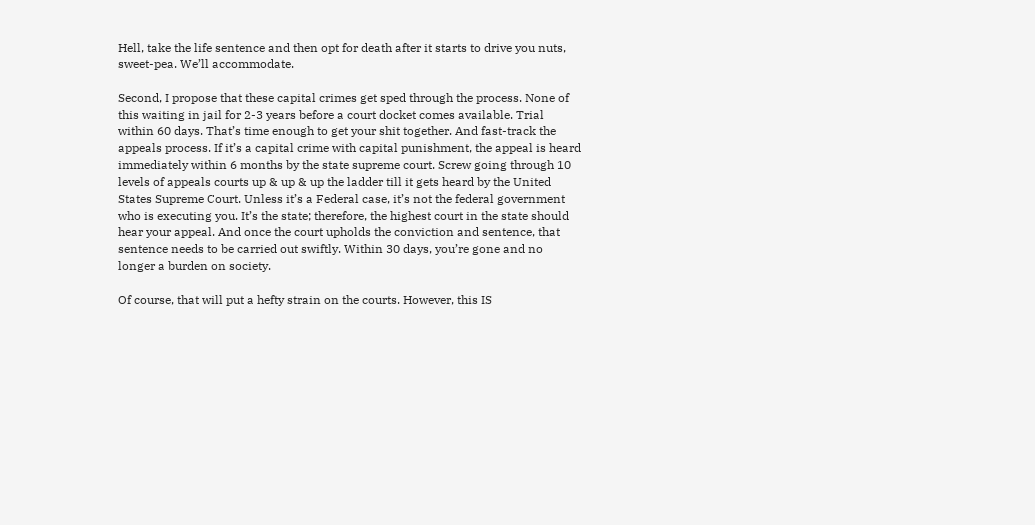Hell, take the life sentence and then opt for death after it starts to drive you nuts, sweet-pea. We’ll accommodate.

Second, I propose that these capital crimes get sped through the process. None of this waiting in jail for 2-3 years before a court docket comes available. Trial within 60 days. That’s time enough to get your shit together. And fast-track the appeals process. If it’s a capital crime with capital punishment, the appeal is heard immediately within 6 months by the state supreme court. Screw going through 10 levels of appeals courts up & up & up the ladder till it gets heard by the United States Supreme Court. Unless it’s a Federal case, it’s not the federal government who is executing you. It’s the state; therefore, the highest court in the state should hear your appeal. And once the court upholds the conviction and sentence, that sentence needs to be carried out swiftly. Within 30 days, you’re gone and no longer a burden on society.

Of course, that will put a hefty strain on the courts. However, this IS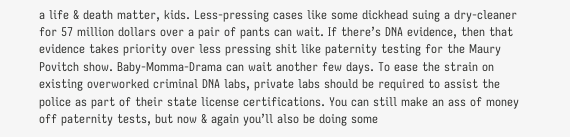a life & death matter, kids. Less-pressing cases like some dickhead suing a dry-cleaner for 57 million dollars over a pair of pants can wait. If there’s DNA evidence, then that evidence takes priority over less pressing shit like paternity testing for the Maury Povitch show. Baby-Momma-Drama can wait another few days. To ease the strain on existing overworked criminal DNA labs, private labs should be required to assist the police as part of their state license certifications. You can still make an ass of money off paternity tests, but now & again you’ll also be doing some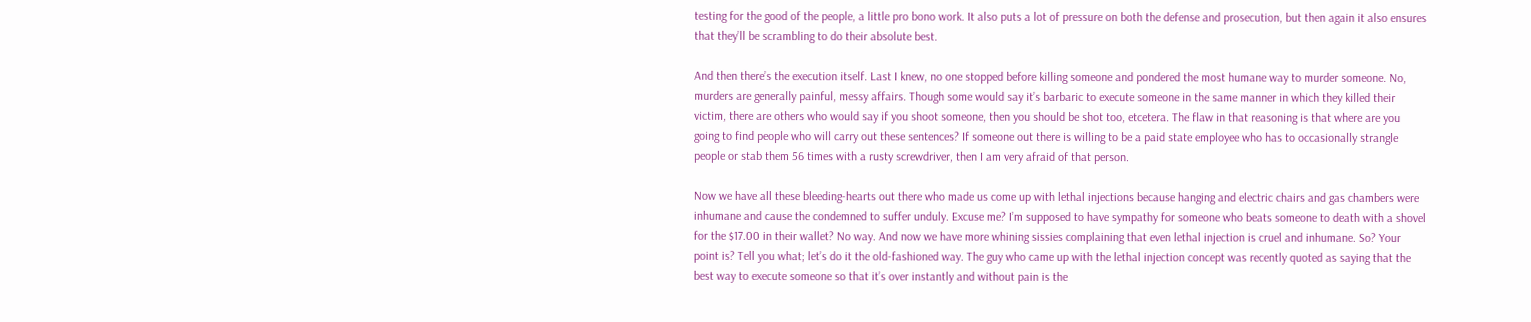testing for the good of the people, a little pro bono work. It also puts a lot of pressure on both the defense and prosecution, but then again it also ensures that they’ll be scrambling to do their absolute best.

And then there’s the execution itself. Last I knew, no one stopped before killing someone and pondered the most humane way to murder someone. No, murders are generally painful, messy affairs. Though some would say it’s barbaric to execute someone in the same manner in which they killed their victim, there are others who would say if you shoot someone, then you should be shot too, etcetera. The flaw in that reasoning is that where are you going to find people who will carry out these sentences? If someone out there is willing to be a paid state employee who has to occasionally strangle people or stab them 56 times with a rusty screwdriver, then I am very afraid of that person.

Now we have all these bleeding-hearts out there who made us come up with lethal injections because hanging and electric chairs and gas chambers were inhumane and cause the condemned to suffer unduly. Excuse me? I’m supposed to have sympathy for someone who beats someone to death with a shovel for the $17.00 in their wallet? No way. And now we have more whining sissies complaining that even lethal injection is cruel and inhumane. So? Your point is? Tell you what; let’s do it the old-fashioned way. The guy who came up with the lethal injection concept was recently quoted as saying that the best way to execute someone so that it’s over instantly and without pain is the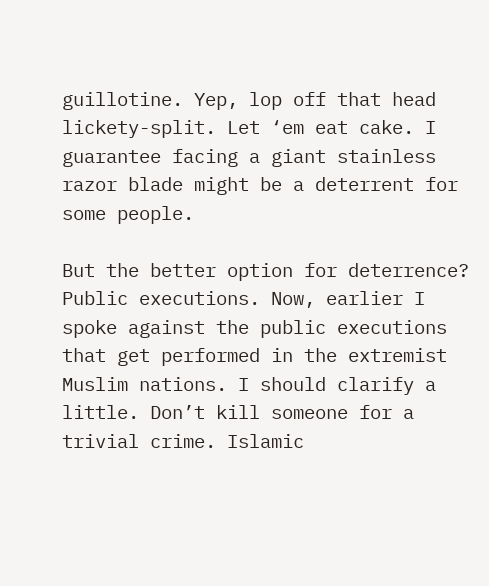guillotine. Yep, lop off that head lickety-split. Let ‘em eat cake. I guarantee facing a giant stainless razor blade might be a deterrent for some people.

But the better option for deterrence? Public executions. Now, earlier I spoke against the public executions that get performed in the extremist Muslim nations. I should clarify a little. Don’t kill someone for a trivial crime. Islamic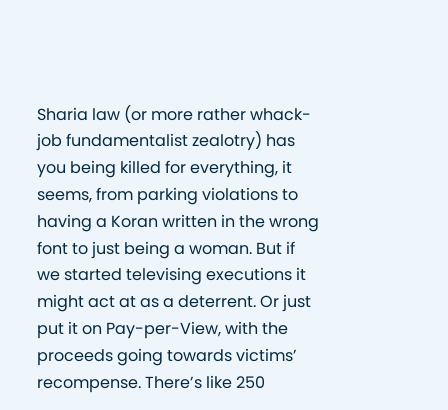Sharia law (or more rather whack-job fundamentalist zealotry) has you being killed for everything, it seems, from parking violations to having a Koran written in the wrong font to just being a woman. But if we started televising executions it might act at as a deterrent. Or just put it on Pay-per-View, with the proceeds going towards victims’ recompense. There’s like 250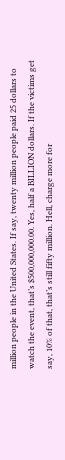million people in the United States. If say, twenty million people paid 25 dollars to watch the event, that’s $500,000,000.00. Yes, half a BILLION dollars. If the victims get say, 10% of that, that’s still fifty million. Hell, charge more for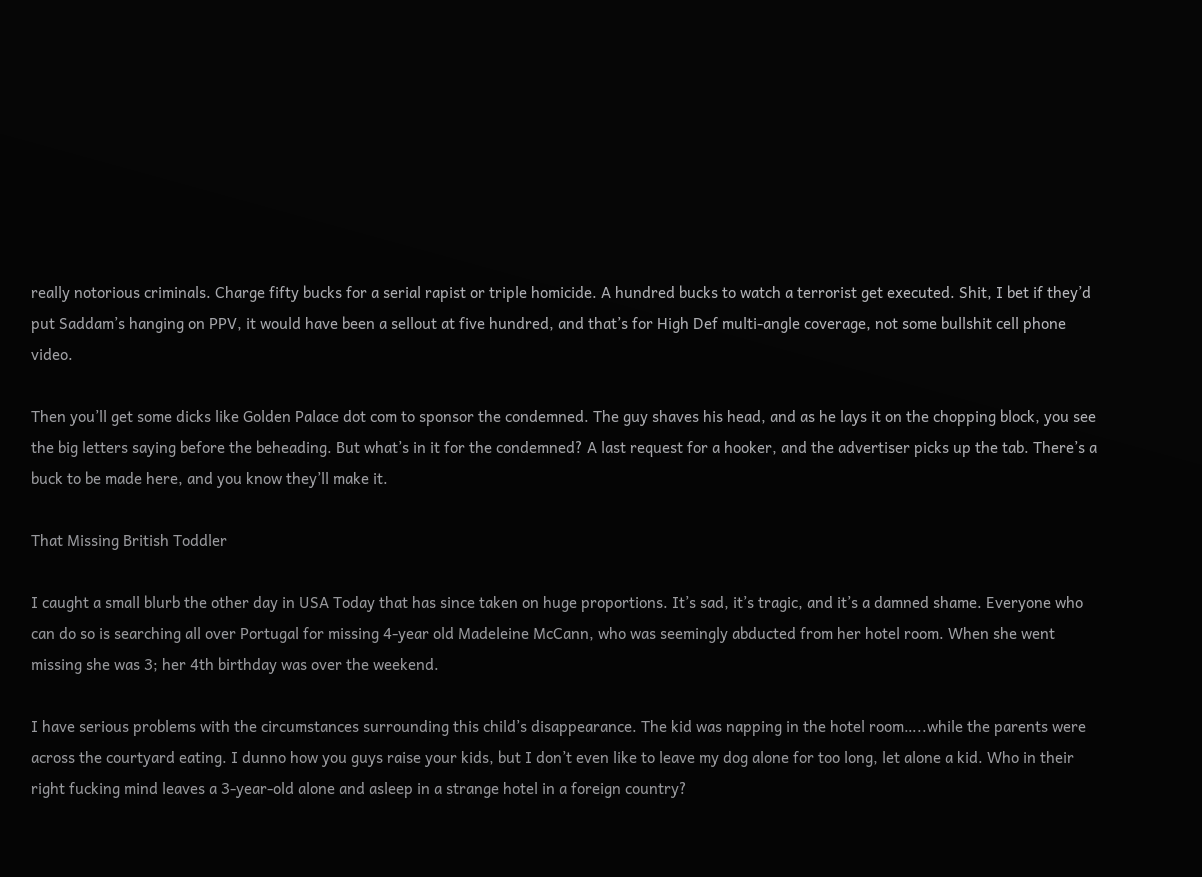really notorious criminals. Charge fifty bucks for a serial rapist or triple homicide. A hundred bucks to watch a terrorist get executed. Shit, I bet if they’d put Saddam’s hanging on PPV, it would have been a sellout at five hundred, and that’s for High Def multi-angle coverage, not some bullshit cell phone video.

Then you’ll get some dicks like Golden Palace dot com to sponsor the condemned. The guy shaves his head, and as he lays it on the chopping block, you see the big letters saying before the beheading. But what’s in it for the condemned? A last request for a hooker, and the advertiser picks up the tab. There’s a buck to be made here, and you know they’ll make it.

That Missing British Toddler

I caught a small blurb the other day in USA Today that has since taken on huge proportions. It’s sad, it’s tragic, and it’s a damned shame. Everyone who can do so is searching all over Portugal for missing 4-year old Madeleine McCann, who was seemingly abducted from her hotel room. When she went missing she was 3; her 4th birthday was over the weekend.

I have serious problems with the circumstances surrounding this child’s disappearance. The kid was napping in the hotel room…..while the parents were across the courtyard eating. I dunno how you guys raise your kids, but I don’t even like to leave my dog alone for too long, let alone a kid. Who in their right fucking mind leaves a 3-year-old alone and asleep in a strange hotel in a foreign country?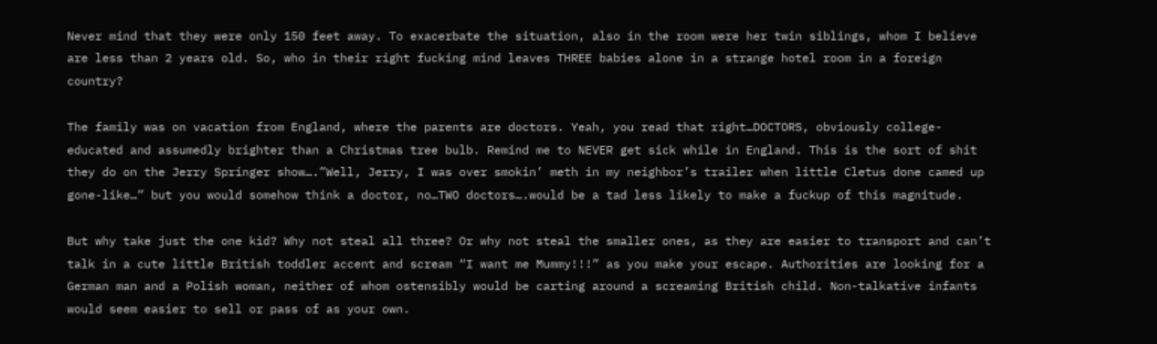Never mind that they were only 150 feet away. To exacerbate the situation, also in the room were her twin siblings, whom I believe are less than 2 years old. So, who in their right fucking mind leaves THREE babies alone in a strange hotel room in a foreign country?

The family was on vacation from England, where the parents are doctors. Yeah, you read that right…DOCTORS, obviously college-educated and assumedly brighter than a Christmas tree bulb. Remind me to NEVER get sick while in England. This is the sort of shit they do on the Jerry Springer show….”Well, Jerry, I was over smokin’ meth in my neighbor’s trailer when little Cletus done camed up gone-like…” but you would somehow think a doctor, no…TWO doctors….would be a tad less likely to make a fuckup of this magnitude.

But why take just the one kid? Why not steal all three? Or why not steal the smaller ones, as they are easier to transport and can’t talk in a cute little British toddler accent and scream “I want me Mummy!!!” as you make your escape. Authorities are looking for a German man and a Polish woman, neither of whom ostensibly would be carting around a screaming British child. Non-talkative infants would seem easier to sell or pass of as your own.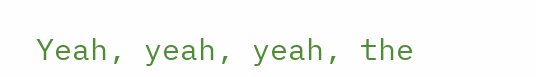Yeah, yeah, yeah, the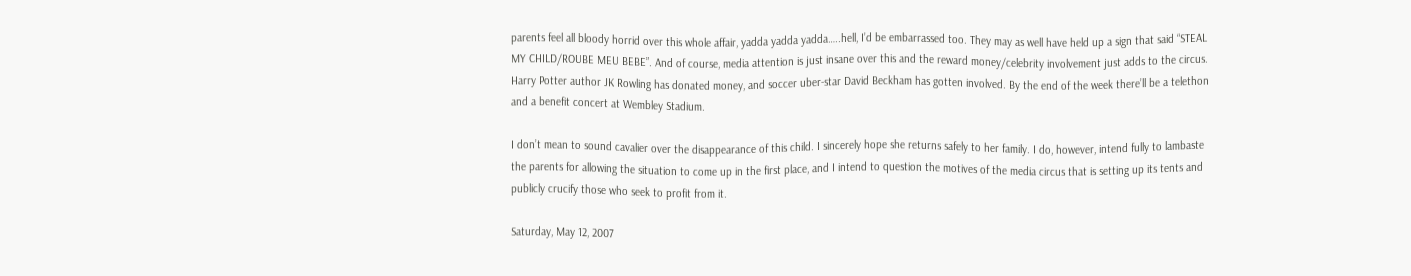parents feel all bloody horrid over this whole affair, yadda yadda yadda…..hell, I’d be embarrassed too. They may as well have held up a sign that said “STEAL MY CHILD/ROUBE MEU BEBE”. And of course, media attention is just insane over this and the reward money/celebrity involvement just adds to the circus. Harry Potter author JK Rowling has donated money, and soccer uber-star David Beckham has gotten involved. By the end of the week there’ll be a telethon and a benefit concert at Wembley Stadium.

I don’t mean to sound cavalier over the disappearance of this child. I sincerely hope she returns safely to her family. I do, however, intend fully to lambaste the parents for allowing the situation to come up in the first place, and I intend to question the motives of the media circus that is setting up its tents and publicly crucify those who seek to profit from it.

Saturday, May 12, 2007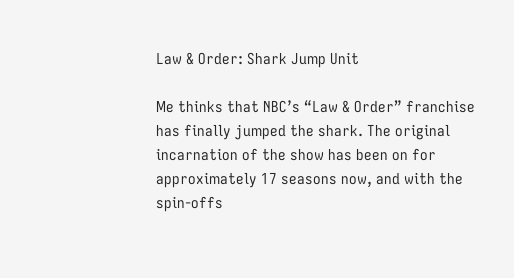Law & Order: Shark Jump Unit

Me thinks that NBC’s “Law & Order” franchise has finally jumped the shark. The original incarnation of the show has been on for approximately 17 seasons now, and with the spin-offs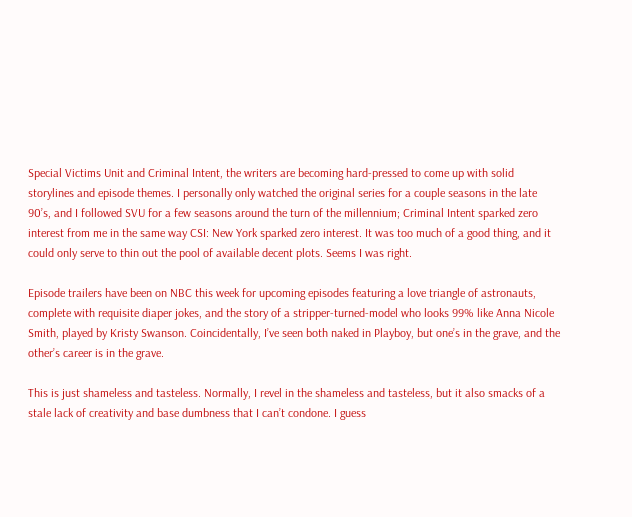Special Victims Unit and Criminal Intent, the writers are becoming hard-pressed to come up with solid storylines and episode themes. I personally only watched the original series for a couple seasons in the late 90’s, and I followed SVU for a few seasons around the turn of the millennium; Criminal Intent sparked zero interest from me in the same way CSI: New York sparked zero interest. It was too much of a good thing, and it could only serve to thin out the pool of available decent plots. Seems I was right.

Episode trailers have been on NBC this week for upcoming episodes featuring a love triangle of astronauts, complete with requisite diaper jokes, and the story of a stripper-turned-model who looks 99% like Anna Nicole Smith, played by Kristy Swanson. Coincidentally, I’ve seen both naked in Playboy, but one’s in the grave, and the other’s career is in the grave.

This is just shameless and tasteless. Normally, I revel in the shameless and tasteless, but it also smacks of a stale lack of creativity and base dumbness that I can’t condone. I guess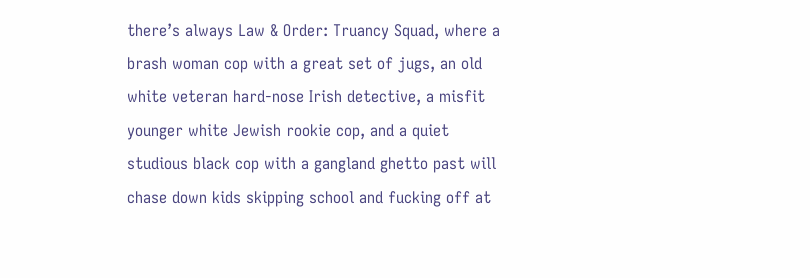there’s always Law & Order: Truancy Squad, where a brash woman cop with a great set of jugs, an old white veteran hard-nose Irish detective, a misfit younger white Jewish rookie cop, and a quiet studious black cop with a gangland ghetto past will chase down kids skipping school and fucking off at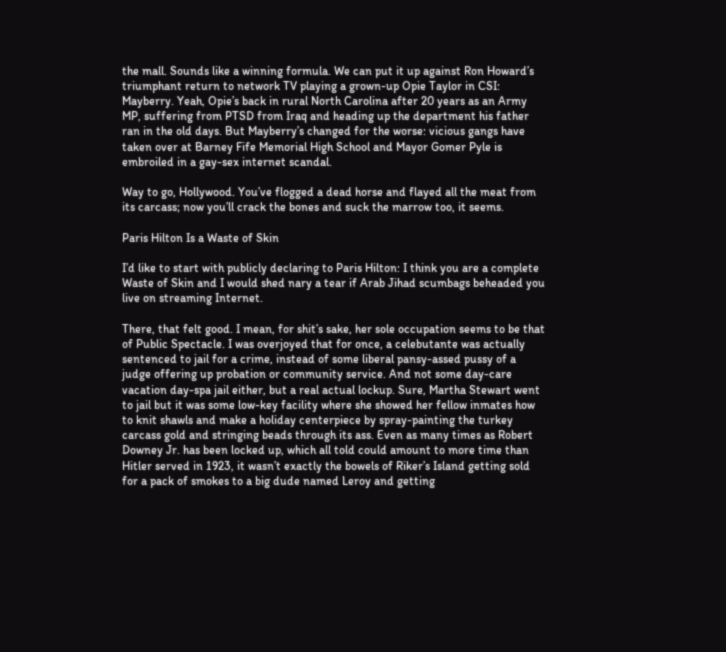the mall. Sounds like a winning formula. We can put it up against Ron Howard’s triumphant return to network TV playing a grown-up Opie Taylor in CSI: Mayberry. Yeah, Opie’s back in rural North Carolina after 20 years as an Army MP, suffering from PTSD from Iraq and heading up the department his father ran in the old days. But Mayberry’s changed for the worse: vicious gangs have taken over at Barney Fife Memorial High School and Mayor Gomer Pyle is embroiled in a gay-sex internet scandal.

Way to go, Hollywood. You’ve flogged a dead horse and flayed all the meat from its carcass; now you’ll crack the bones and suck the marrow too, it seems.

Paris Hilton Is a Waste of Skin

I’d like to start with publicly declaring to Paris Hilton: I think you are a complete Waste of Skin and I would shed nary a tear if Arab Jihad scumbags beheaded you live on streaming Internet.

There, that felt good. I mean, for shit’s sake, her sole occupation seems to be that of Public Spectacle. I was overjoyed that for once, a celebutante was actually sentenced to jail for a crime, instead of some liberal pansy-assed pussy of a judge offering up probation or community service. And not some day-care vacation day-spa jail either, but a real actual lockup. Sure, Martha Stewart went to jail but it was some low-key facility where she showed her fellow inmates how to knit shawls and make a holiday centerpiece by spray-painting the turkey carcass gold and stringing beads through its ass. Even as many times as Robert Downey Jr. has been locked up, which all told could amount to more time than Hitler served in 1923, it wasn’t exactly the bowels of Riker’s Island getting sold for a pack of smokes to a big dude named Leroy and getting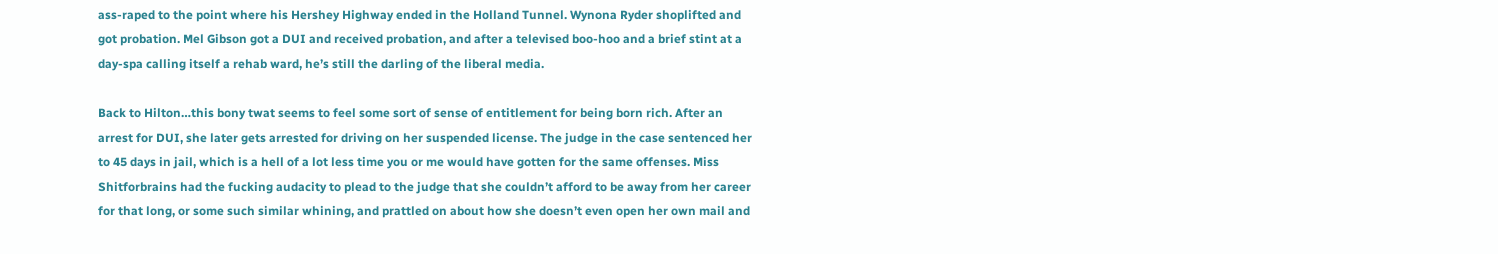ass-raped to the point where his Hershey Highway ended in the Holland Tunnel. Wynona Ryder shoplifted and got probation. Mel Gibson got a DUI and received probation, and after a televised boo-hoo and a brief stint at a day-spa calling itself a rehab ward, he’s still the darling of the liberal media.

Back to Hilton…this bony twat seems to feel some sort of sense of entitlement for being born rich. After an arrest for DUI, she later gets arrested for driving on her suspended license. The judge in the case sentenced her to 45 days in jail, which is a hell of a lot less time you or me would have gotten for the same offenses. Miss Shitforbrains had the fucking audacity to plead to the judge that she couldn’t afford to be away from her career for that long, or some such similar whining, and prattled on about how she doesn’t even open her own mail and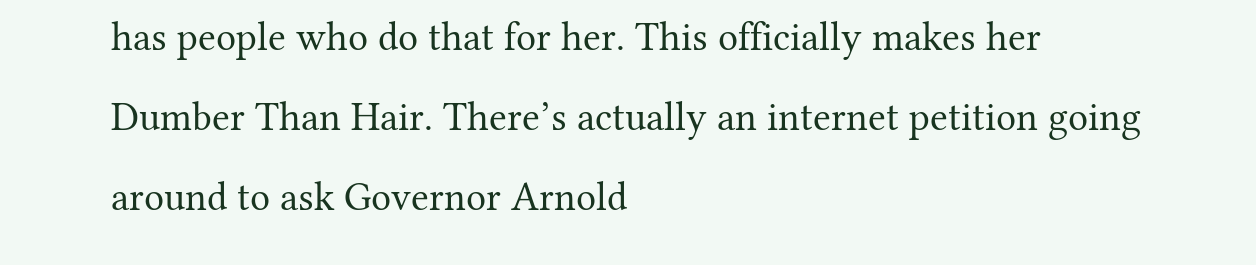has people who do that for her. This officially makes her Dumber Than Hair. There’s actually an internet petition going around to ask Governor Arnold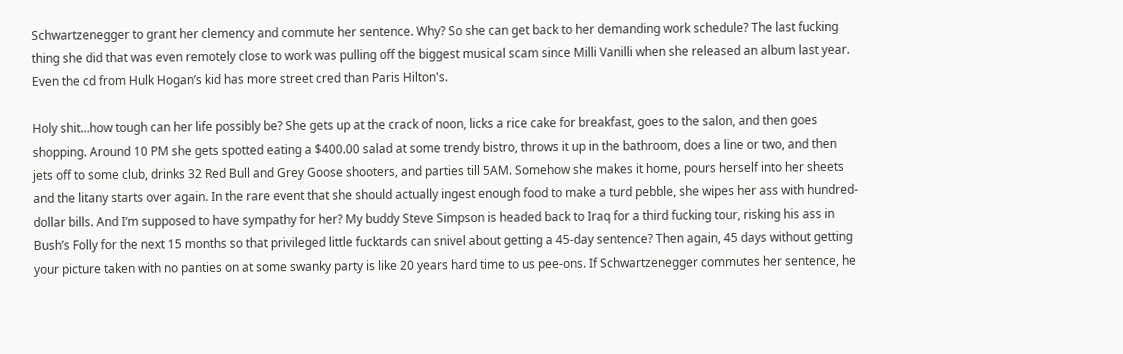Schwartzenegger to grant her clemency and commute her sentence. Why? So she can get back to her demanding work schedule? The last fucking thing she did that was even remotely close to work was pulling off the biggest musical scam since Milli Vanilli when she released an album last year. Even the cd from Hulk Hogan’s kid has more street cred than Paris Hilton's.

Holy shit…how tough can her life possibly be? She gets up at the crack of noon, licks a rice cake for breakfast, goes to the salon, and then goes shopping. Around 10 PM she gets spotted eating a $400.00 salad at some trendy bistro, throws it up in the bathroom, does a line or two, and then jets off to some club, drinks 32 Red Bull and Grey Goose shooters, and parties till 5AM. Somehow she makes it home, pours herself into her sheets and the litany starts over again. In the rare event that she should actually ingest enough food to make a turd pebble, she wipes her ass with hundred-dollar bills. And I’m supposed to have sympathy for her? My buddy Steve Simpson is headed back to Iraq for a third fucking tour, risking his ass in Bush’s Folly for the next 15 months so that privileged little fucktards can snivel about getting a 45-day sentence? Then again, 45 days without getting your picture taken with no panties on at some swanky party is like 20 years hard time to us pee-ons. If Schwartzenegger commutes her sentence, he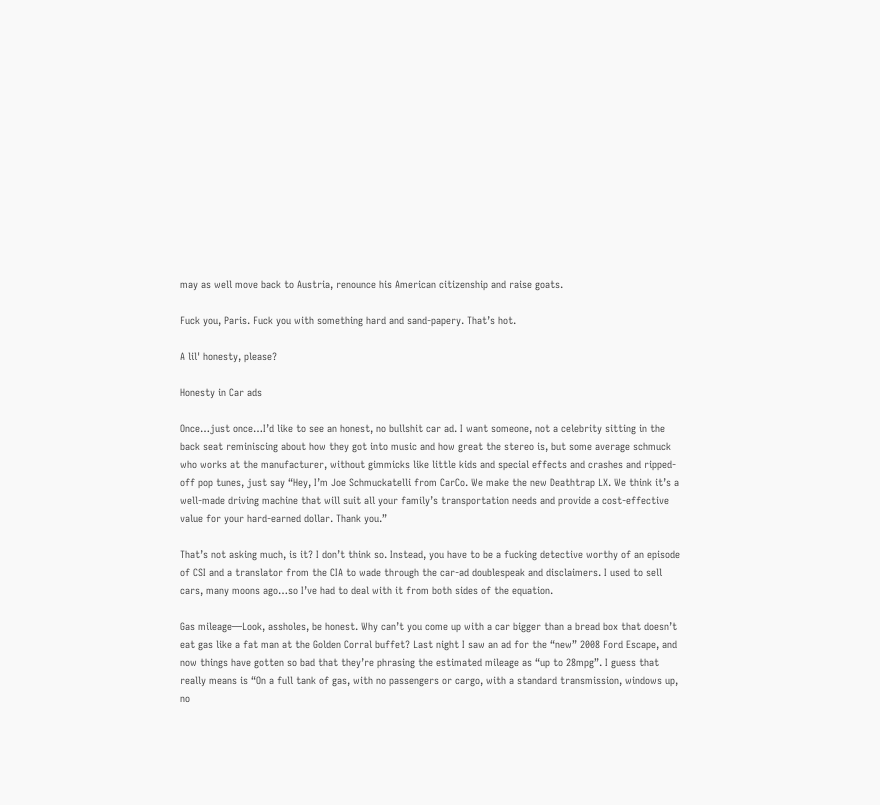may as well move back to Austria, renounce his American citizenship and raise goats.

Fuck you, Paris. Fuck you with something hard and sand-papery. That’s hot.

A lil' honesty, please?

Honesty in Car ads

Once…just once…I’d like to see an honest, no bullshit car ad. I want someone, not a celebrity sitting in the back seat reminiscing about how they got into music and how great the stereo is, but some average schmuck who works at the manufacturer, without gimmicks like little kids and special effects and crashes and ripped-off pop tunes, just say “Hey, I’m Joe Schmuckatelli from CarCo. We make the new Deathtrap LX. We think it’s a well-made driving machine that will suit all your family’s transportation needs and provide a cost-effective value for your hard-earned dollar. Thank you.”

That’s not asking much, is it? I don’t think so. Instead, you have to be a fucking detective worthy of an episode of CSI and a translator from the CIA to wade through the car-ad doublespeak and disclaimers. I used to sell cars, many moons ago…so I’ve had to deal with it from both sides of the equation.

Gas mileage—Look, assholes, be honest. Why can’t you come up with a car bigger than a bread box that doesn’t eat gas like a fat man at the Golden Corral buffet? Last night I saw an ad for the “new” 2008 Ford Escape, and now things have gotten so bad that they’re phrasing the estimated mileage as “up to 28mpg”. I guess that really means is “On a full tank of gas, with no passengers or cargo, with a standard transmission, windows up, no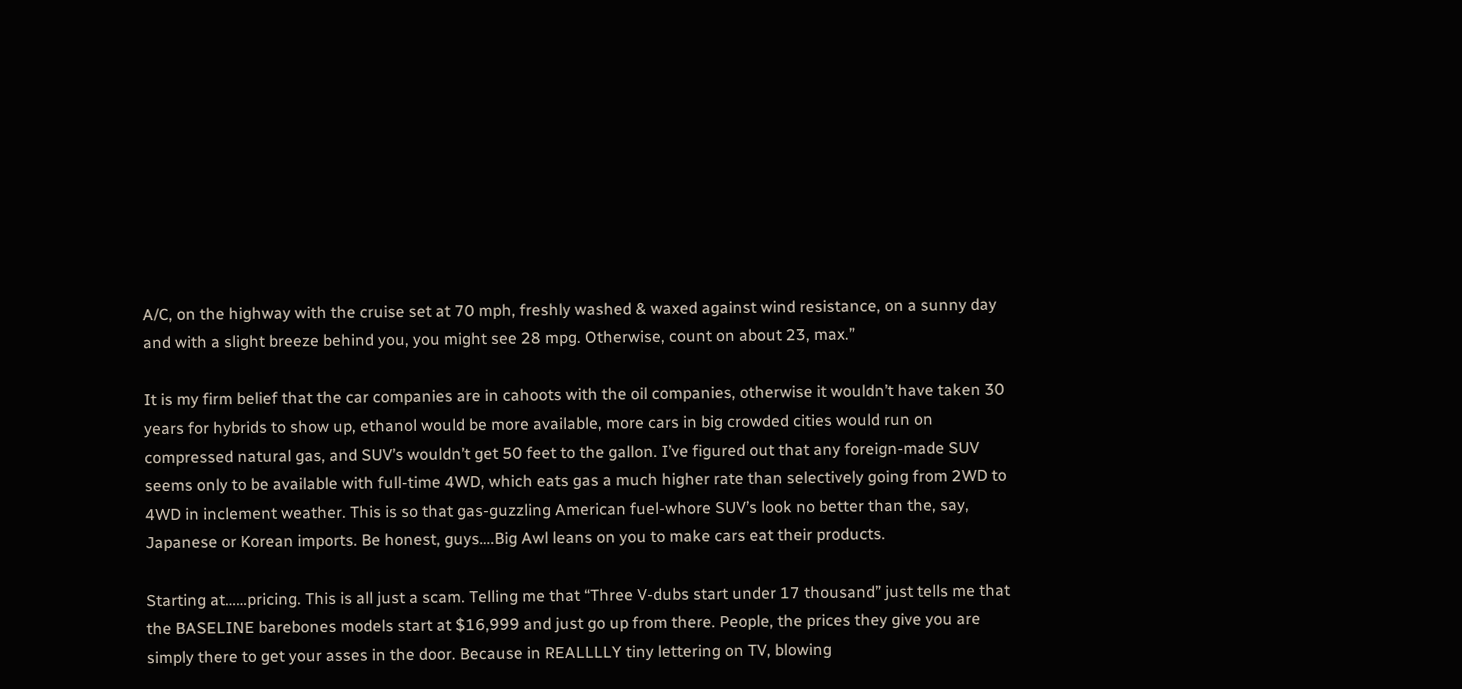A/C, on the highway with the cruise set at 70 mph, freshly washed & waxed against wind resistance, on a sunny day and with a slight breeze behind you, you might see 28 mpg. Otherwise, count on about 23, max.”

It is my firm belief that the car companies are in cahoots with the oil companies, otherwise it wouldn’t have taken 30 years for hybrids to show up, ethanol would be more available, more cars in big crowded cities would run on compressed natural gas, and SUV’s wouldn’t get 50 feet to the gallon. I’ve figured out that any foreign-made SUV seems only to be available with full-time 4WD, which eats gas a much higher rate than selectively going from 2WD to 4WD in inclement weather. This is so that gas-guzzling American fuel-whore SUV’s look no better than the, say, Japanese or Korean imports. Be honest, guys….Big Awl leans on you to make cars eat their products.

Starting at……pricing. This is all just a scam. Telling me that “Three V-dubs start under 17 thousand” just tells me that the BASELINE barebones models start at $16,999 and just go up from there. People, the prices they give you are simply there to get your asses in the door. Because in REALLLLY tiny lettering on TV, blowing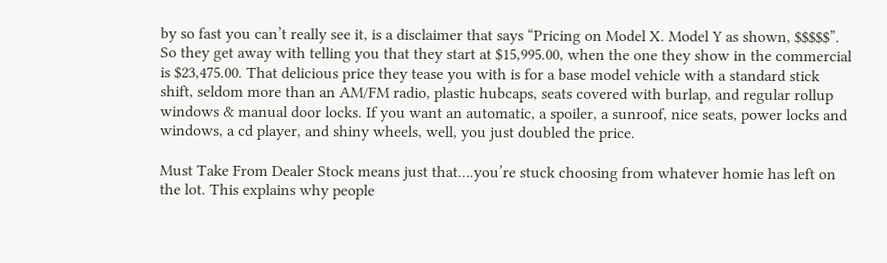by so fast you can’t really see it, is a disclaimer that says “Pricing on Model X. Model Y as shown, $$$$$”. So they get away with telling you that they start at $15,995.00, when the one they show in the commercial is $23,475.00. That delicious price they tease you with is for a base model vehicle with a standard stick shift, seldom more than an AM/FM radio, plastic hubcaps, seats covered with burlap, and regular rollup windows & manual door locks. If you want an automatic, a spoiler, a sunroof, nice seats, power locks and windows, a cd player, and shiny wheels, well, you just doubled the price.

Must Take From Dealer Stock means just that….you’re stuck choosing from whatever homie has left on the lot. This explains why people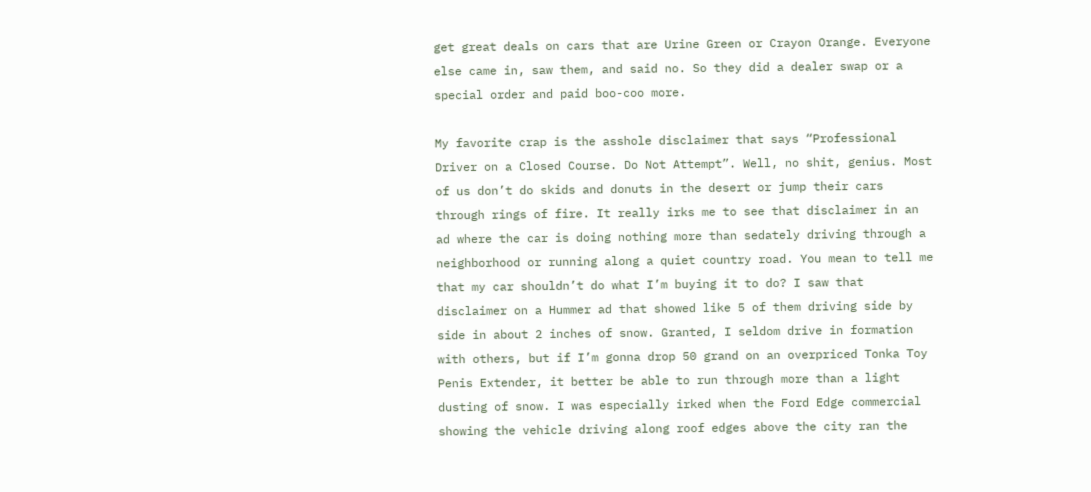get great deals on cars that are Urine Green or Crayon Orange. Everyone else came in, saw them, and said no. So they did a dealer swap or a special order and paid boo-coo more.

My favorite crap is the asshole disclaimer that says “Professional Driver on a Closed Course. Do Not Attempt”. Well, no shit, genius. Most of us don’t do skids and donuts in the desert or jump their cars through rings of fire. It really irks me to see that disclaimer in an ad where the car is doing nothing more than sedately driving through a neighborhood or running along a quiet country road. You mean to tell me that my car shouldn’t do what I’m buying it to do? I saw that disclaimer on a Hummer ad that showed like 5 of them driving side by side in about 2 inches of snow. Granted, I seldom drive in formation with others, but if I’m gonna drop 50 grand on an overpriced Tonka Toy Penis Extender, it better be able to run through more than a light dusting of snow. I was especially irked when the Ford Edge commercial showing the vehicle driving along roof edges above the city ran the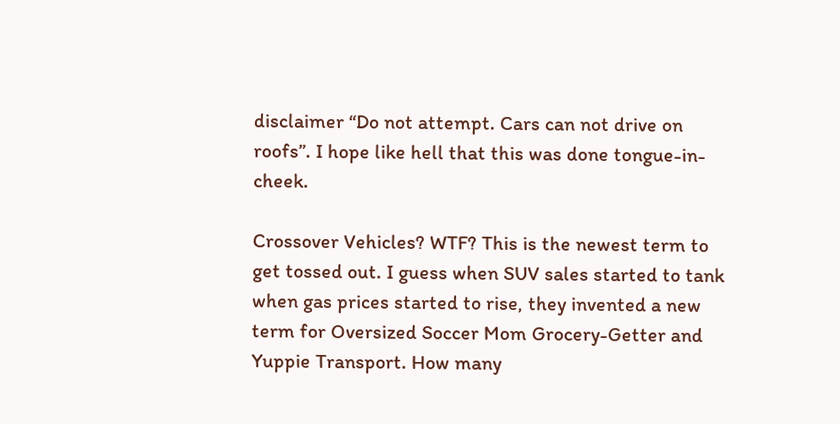disclaimer “Do not attempt. Cars can not drive on roofs”. I hope like hell that this was done tongue-in-cheek.

Crossover Vehicles? WTF? This is the newest term to get tossed out. I guess when SUV sales started to tank when gas prices started to rise, they invented a new term for Oversized Soccer Mom Grocery-Getter and Yuppie Transport. How many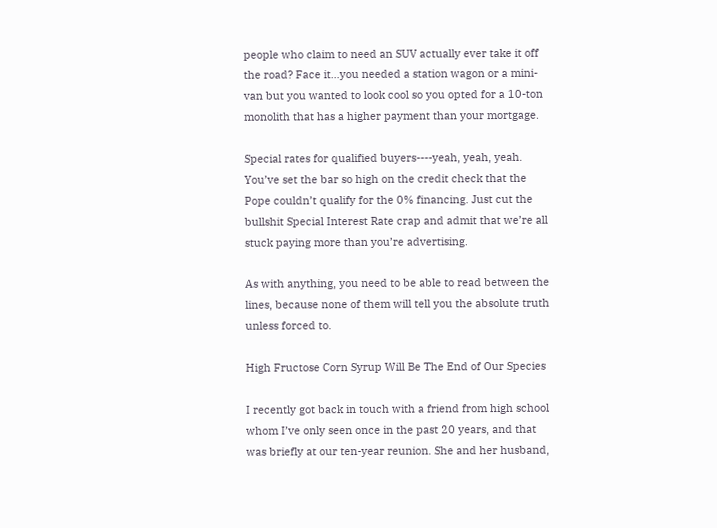people who claim to need an SUV actually ever take it off the road? Face it…you needed a station wagon or a mini-van but you wanted to look cool so you opted for a 10-ton monolith that has a higher payment than your mortgage.

Special rates for qualified buyers----yeah, yeah, yeah. You’ve set the bar so high on the credit check that the Pope couldn’t qualify for the 0% financing. Just cut the bullshit Special Interest Rate crap and admit that we’re all stuck paying more than you’re advertising.

As with anything, you need to be able to read between the lines, because none of them will tell you the absolute truth unless forced to.

High Fructose Corn Syrup Will Be The End of Our Species

I recently got back in touch with a friend from high school whom I’ve only seen once in the past 20 years, and that was briefly at our ten-year reunion. She and her husband,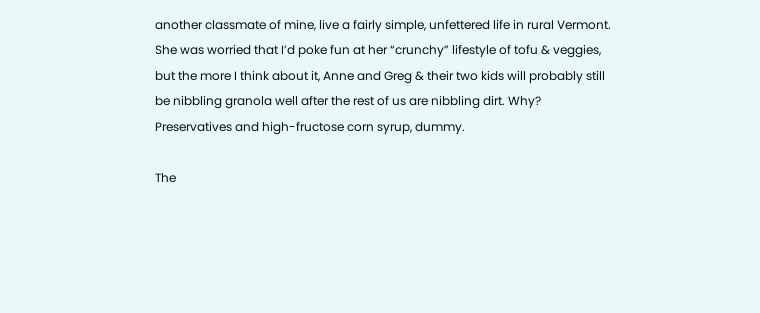another classmate of mine, live a fairly simple, unfettered life in rural Vermont. She was worried that I’d poke fun at her “crunchy” lifestyle of tofu & veggies, but the more I think about it, Anne and Greg & their two kids will probably still be nibbling granola well after the rest of us are nibbling dirt. Why? Preservatives and high-fructose corn syrup, dummy.

The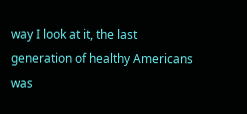way I look at it, the last generation of healthy Americans was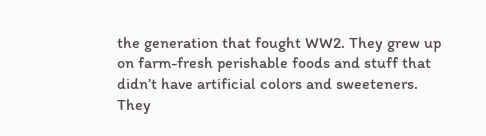the generation that fought WW2. They grew up on farm-fresh perishable foods and stuff that didn’t have artificial colors and sweeteners. They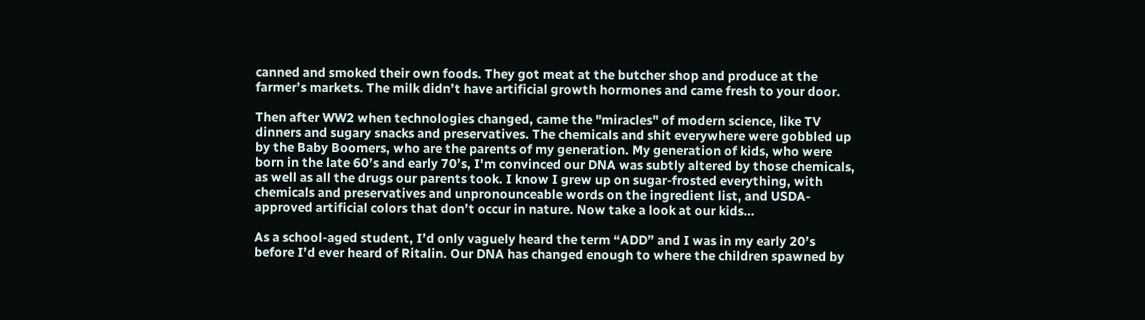canned and smoked their own foods. They got meat at the butcher shop and produce at the farmer’s markets. The milk didn’t have artificial growth hormones and came fresh to your door.

Then after WW2 when technologies changed, came the "miracles" of modern science, like TV dinners and sugary snacks and preservatives. The chemicals and shit everywhere were gobbled up by the Baby Boomers, who are the parents of my generation. My generation of kids, who were born in the late 60’s and early 70’s, I'm convinced our DNA was subtly altered by those chemicals, as well as all the drugs our parents took. I know I grew up on sugar-frosted everything, with chemicals and preservatives and unpronounceable words on the ingredient list, and USDA-approved artificial colors that don’t occur in nature. Now take a look at our kids…

As a school-aged student, I’d only vaguely heard the term “ADD” and I was in my early 20’s before I’d ever heard of Ritalin. Our DNA has changed enough to where the children spawned by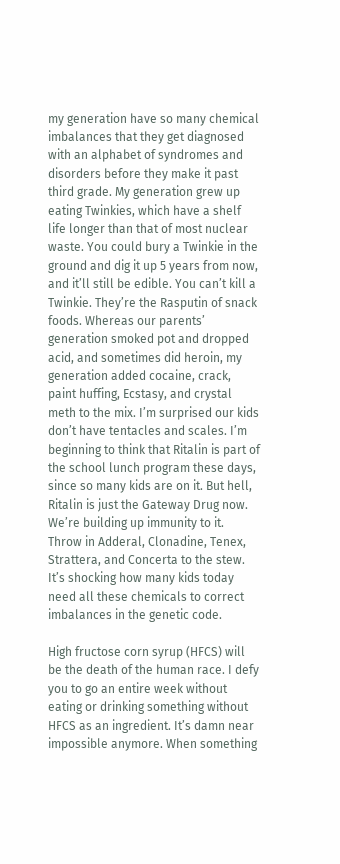my generation have so many chemical imbalances that they get diagnosed with an alphabet of syndromes and disorders before they make it past third grade. My generation grew up eating Twinkies, which have a shelf life longer than that of most nuclear waste. You could bury a Twinkie in the ground and dig it up 5 years from now, and it’ll still be edible. You can’t kill a Twinkie. They’re the Rasputin of snack foods. Whereas our parents’ generation smoked pot and dropped acid, and sometimes did heroin, my generation added cocaine, crack, paint huffing, Ecstasy, and crystal meth to the mix. I’m surprised our kids don’t have tentacles and scales. I’m beginning to think that Ritalin is part of the school lunch program these days, since so many kids are on it. But hell, Ritalin is just the Gateway Drug now. We’re building up immunity to it. Throw in Adderal, Clonadine, Tenex, Strattera, and Concerta to the stew. It’s shocking how many kids today need all these chemicals to correct imbalances in the genetic code.

High fructose corn syrup (HFCS) will be the death of the human race. I defy you to go an entire week without eating or drinking something without HFCS as an ingredient. It’s damn near impossible anymore. When something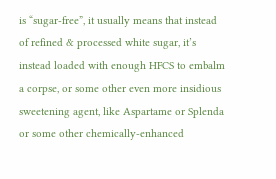is “sugar-free”, it usually means that instead of refined & processed white sugar, it’s instead loaded with enough HFCS to embalm a corpse, or some other even more insidious sweetening agent, like Aspartame or Splenda or some other chemically-enhanced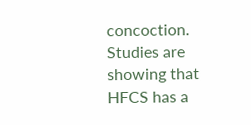concoction. Studies are showing that HFCS has a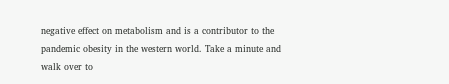negative effect on metabolism and is a contributor to the pandemic obesity in the western world. Take a minute and walk over to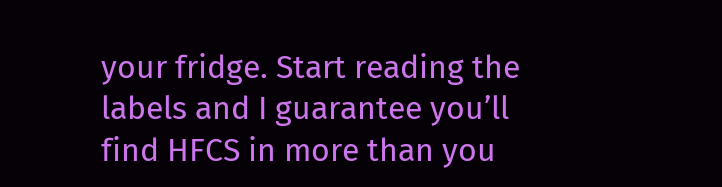your fridge. Start reading the labels and I guarantee you’ll find HFCS in more than you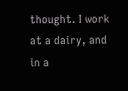thought. I work at a dairy, and in a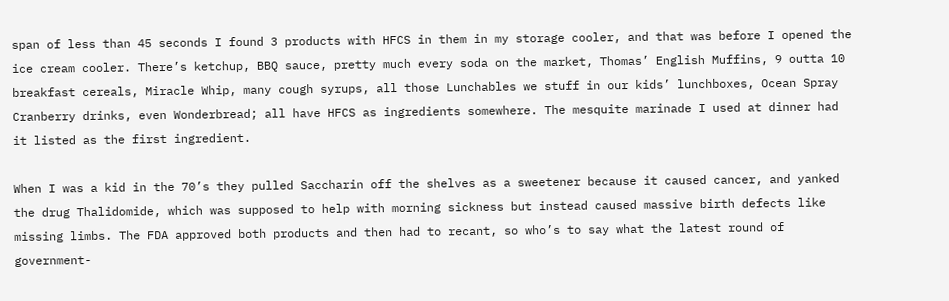span of less than 45 seconds I found 3 products with HFCS in them in my storage cooler, and that was before I opened the ice cream cooler. There’s ketchup, BBQ sauce, pretty much every soda on the market, Thomas’ English Muffins, 9 outta 10 breakfast cereals, Miracle Whip, many cough syrups, all those Lunchables we stuff in our kids’ lunchboxes, Ocean Spray Cranberry drinks, even Wonderbread; all have HFCS as ingredients somewhere. The mesquite marinade I used at dinner had it listed as the first ingredient.

When I was a kid in the 70’s they pulled Saccharin off the shelves as a sweetener because it caused cancer, and yanked the drug Thalidomide, which was supposed to help with morning sickness but instead caused massive birth defects like missing limbs. The FDA approved both products and then had to recant, so who’s to say what the latest round of government-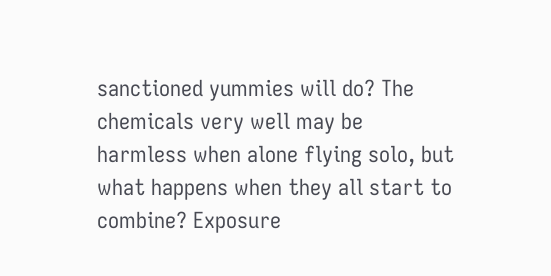sanctioned yummies will do? The chemicals very well may be harmless when alone flying solo, but what happens when they all start to combine? Exposure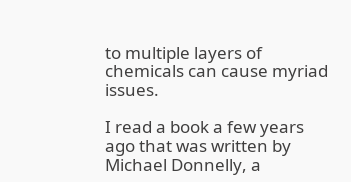to multiple layers of chemicals can cause myriad issues.

I read a book a few years ago that was written by Michael Donnelly, a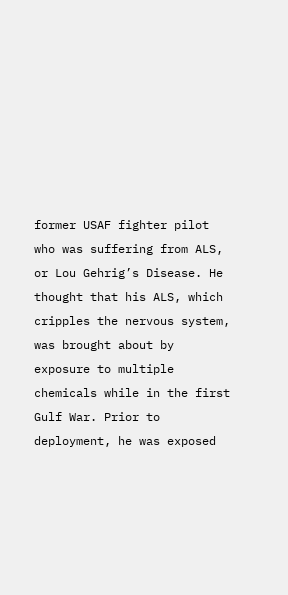former USAF fighter pilot who was suffering from ALS, or Lou Gehrig’s Disease. He thought that his ALS, which cripples the nervous system, was brought about by exposure to multiple chemicals while in the first Gulf War. Prior to deployment, he was exposed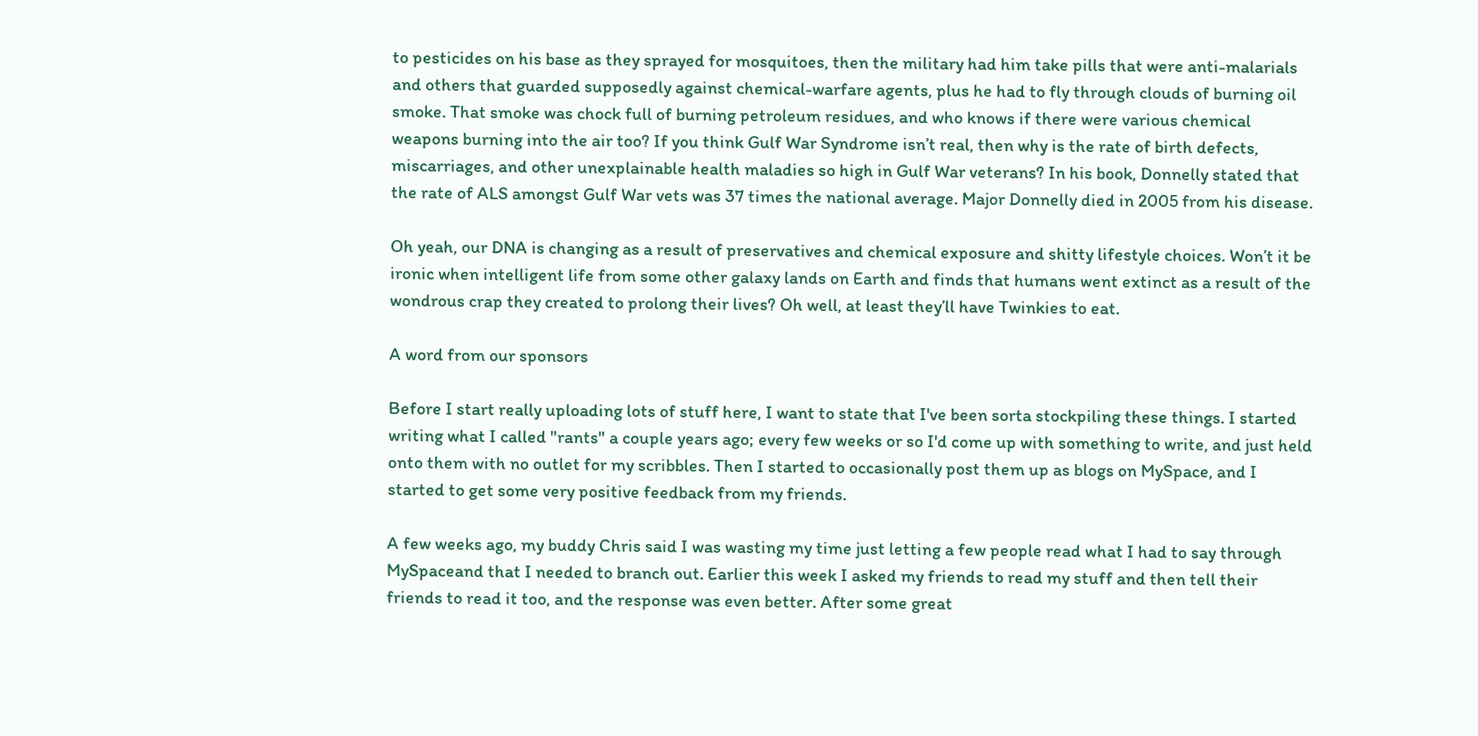to pesticides on his base as they sprayed for mosquitoes, then the military had him take pills that were anti-malarials and others that guarded supposedly against chemical-warfare agents, plus he had to fly through clouds of burning oil smoke. That smoke was chock full of burning petroleum residues, and who knows if there were various chemical weapons burning into the air too? If you think Gulf War Syndrome isn’t real, then why is the rate of birth defects, miscarriages, and other unexplainable health maladies so high in Gulf War veterans? In his book, Donnelly stated that the rate of ALS amongst Gulf War vets was 37 times the national average. Major Donnelly died in 2005 from his disease.

Oh yeah, our DNA is changing as a result of preservatives and chemical exposure and shitty lifestyle choices. Won’t it be ironic when intelligent life from some other galaxy lands on Earth and finds that humans went extinct as a result of the wondrous crap they created to prolong their lives? Oh well, at least they’ll have Twinkies to eat.

A word from our sponsors

Before I start really uploading lots of stuff here, I want to state that I've been sorta stockpiling these things. I started writing what I called "rants" a couple years ago; every few weeks or so I'd come up with something to write, and just held onto them with no outlet for my scribbles. Then I started to occasionally post them up as blogs on MySpace, and I started to get some very positive feedback from my friends.

A few weeks ago, my buddy Chris said I was wasting my time just letting a few people read what I had to say through MySpaceand that I needed to branch out. Earlier this week I asked my friends to read my stuff and then tell their friends to read it too, and the response was even better. After some great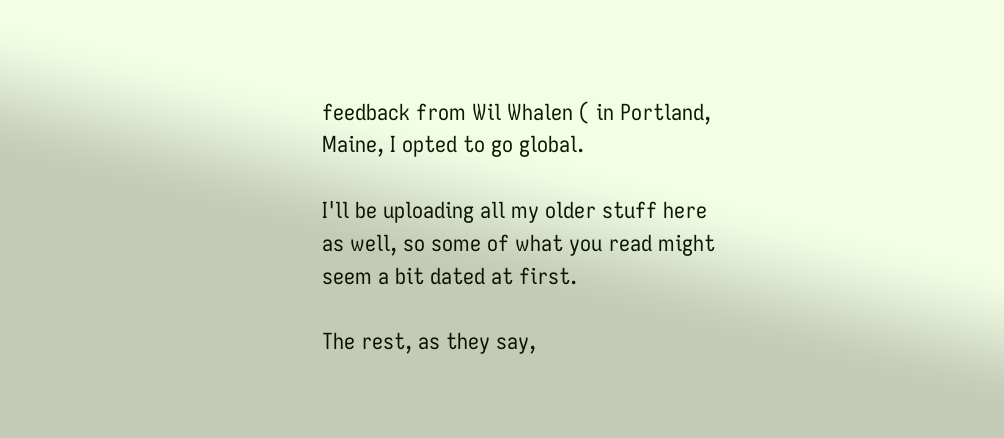feedback from Wil Whalen ( in Portland, Maine, I opted to go global.

I'll be uploading all my older stuff here as well, so some of what you read might seem a bit dated at first.

The rest, as they say,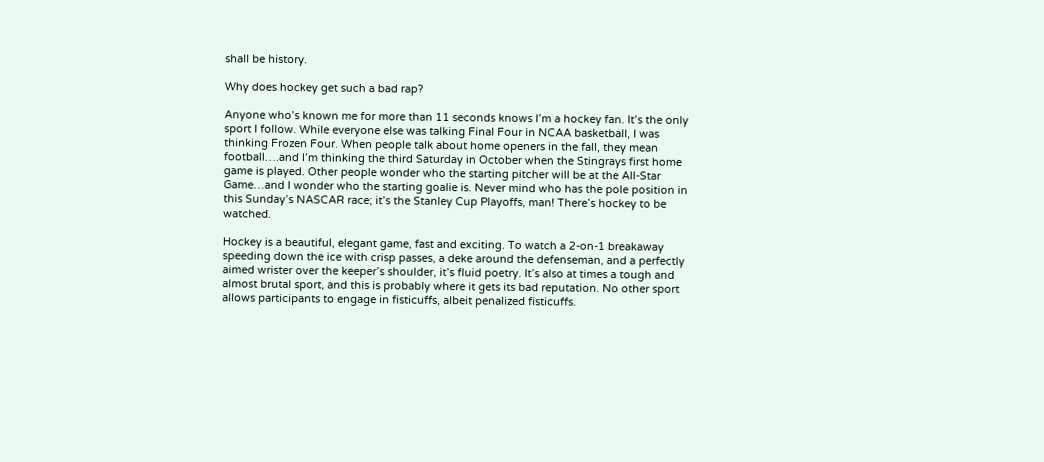shall be history.

Why does hockey get such a bad rap?

Anyone who’s known me for more than 11 seconds knows I’m a hockey fan. It’s the only sport I follow. While everyone else was talking Final Four in NCAA basketball, I was thinking Frozen Four. When people talk about home openers in the fall, they mean football….and I’m thinking the third Saturday in October when the Stingrays first home game is played. Other people wonder who the starting pitcher will be at the All-Star Game…and I wonder who the starting goalie is. Never mind who has the pole position in this Sunday’s NASCAR race; it’s the Stanley Cup Playoffs, man! There’s hockey to be watched.

Hockey is a beautiful, elegant game, fast and exciting. To watch a 2-on-1 breakaway speeding down the ice with crisp passes, a deke around the defenseman, and a perfectly aimed wrister over the keeper’s shoulder, it’s fluid poetry. It’s also at times a tough and almost brutal sport, and this is probably where it gets its bad reputation. No other sport allows participants to engage in fisticuffs, albeit penalized fisticuffs.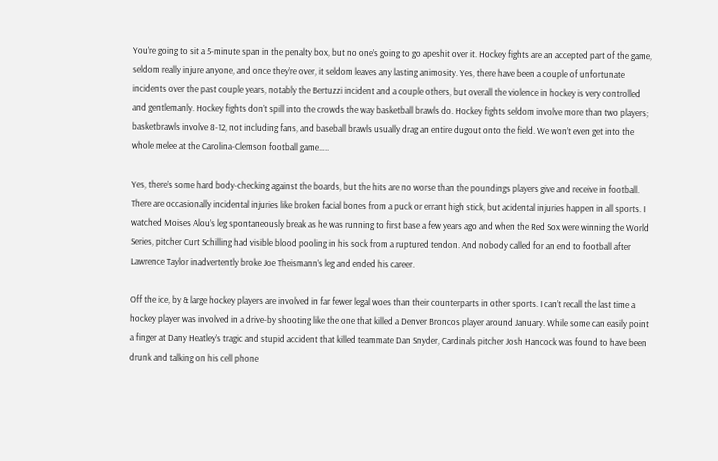You’re going to sit a 5-minute span in the penalty box, but no one’s going to go apeshit over it. Hockey fights are an accepted part of the game, seldom really injure anyone, and once they’re over, it seldom leaves any lasting animosity. Yes, there have been a couple of unfortunate incidents over the past couple years, notably the Bertuzzi incident and a couple others, but overall the violence in hockey is very controlled and gentlemanly. Hockey fights don’t spill into the crowds the way basketball brawls do. Hockey fights seldom involve more than two players; basketbrawls involve 8-12, not including fans, and baseball brawls usually drag an entire dugout onto the field. We won’t even get into the whole melee at the Carolina-Clemson football game…..

Yes, there’s some hard body-checking against the boards, but the hits are no worse than the poundings players give and receive in football. There are occasionally incidental injuries like broken facial bones from a puck or errant high stick, but acidental injuries happen in all sports. I watched Moises Alou’s leg spontaneously break as he was running to first base a few years ago and when the Red Sox were winning the World Series, pitcher Curt Schilling had visible blood pooling in his sock from a ruptured tendon. And nobody called for an end to football after Lawrence Taylor inadvertently broke Joe Theismann’s leg and ended his career.

Off the ice, by & large hockey players are involved in far fewer legal woes than their counterparts in other sports. I can’t recall the last time a hockey player was involved in a drive-by shooting like the one that killed a Denver Broncos player around January. While some can easily point a finger at Dany Heatley’s tragic and stupid accident that killed teammate Dan Snyder, Cardinals pitcher Josh Hancock was found to have been drunk and talking on his cell phone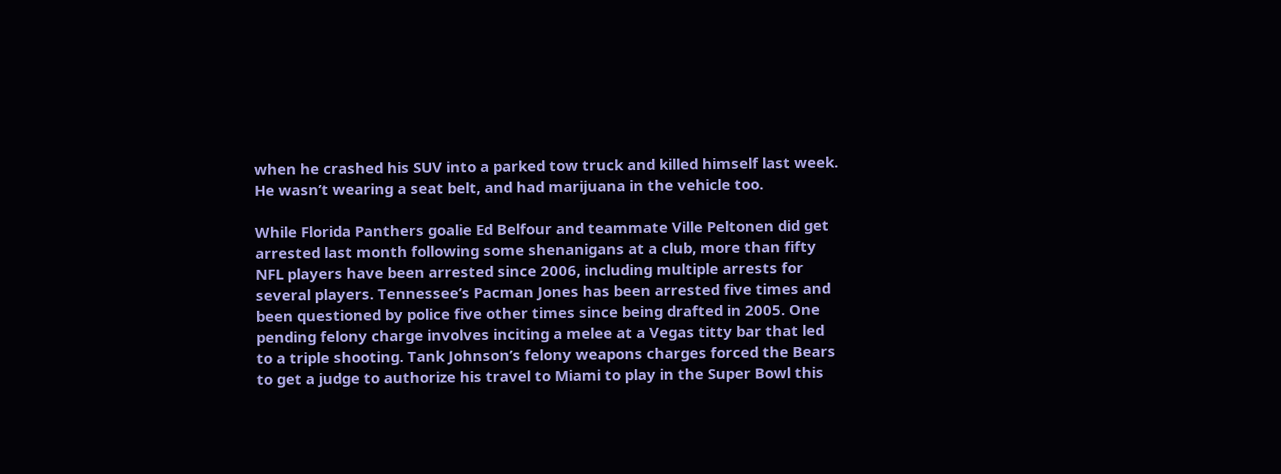when he crashed his SUV into a parked tow truck and killed himself last week. He wasn’t wearing a seat belt, and had marijuana in the vehicle too.

While Florida Panthers goalie Ed Belfour and teammate Ville Peltonen did get arrested last month following some shenanigans at a club, more than fifty NFL players have been arrested since 2006, including multiple arrests for several players. Tennessee’s Pacman Jones has been arrested five times and been questioned by police five other times since being drafted in 2005. One pending felony charge involves inciting a melee at a Vegas titty bar that led to a triple shooting. Tank Johnson’s felony weapons charges forced the Bears to get a judge to authorize his travel to Miami to play in the Super Bowl this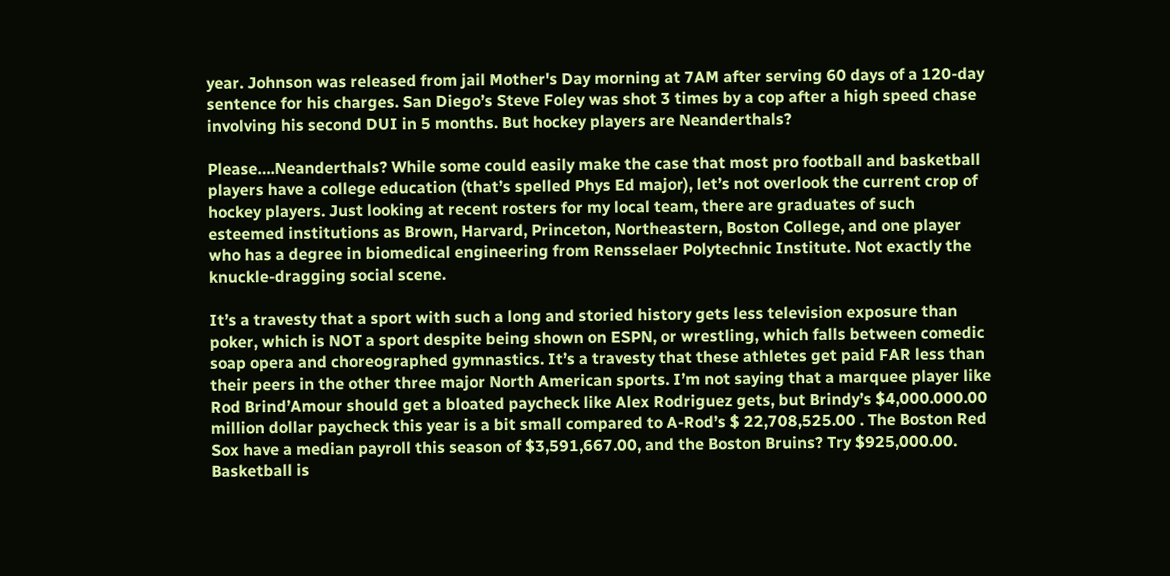year. Johnson was released from jail Mother's Day morning at 7AM after serving 60 days of a 120-day sentence for his charges. San Diego’s Steve Foley was shot 3 times by a cop after a high speed chase involving his second DUI in 5 months. But hockey players are Neanderthals?

Please….Neanderthals? While some could easily make the case that most pro football and basketball players have a college education (that’s spelled Phys Ed major), let’s not overlook the current crop of hockey players. Just looking at recent rosters for my local team, there are graduates of such esteemed institutions as Brown, Harvard, Princeton, Northeastern, Boston College, and one player who has a degree in biomedical engineering from Rensselaer Polytechnic Institute. Not exactly the knuckle-dragging social scene.

It’s a travesty that a sport with such a long and storied history gets less television exposure than poker, which is NOT a sport despite being shown on ESPN, or wrestling, which falls between comedic soap opera and choreographed gymnastics. It’s a travesty that these athletes get paid FAR less than their peers in the other three major North American sports. I’m not saying that a marquee player like Rod Brind’Amour should get a bloated paycheck like Alex Rodriguez gets, but Brindy’s $4,000.000.00 million dollar paycheck this year is a bit small compared to A-Rod’s $ 22,708,525.00 . The Boston Red Sox have a median payroll this season of $3,591,667.00, and the Boston Bruins? Try $925,000.00. Basketball is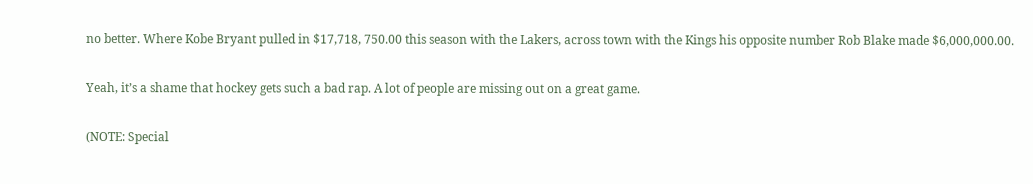no better. Where Kobe Bryant pulled in $17,718, 750.00 this season with the Lakers, across town with the Kings his opposite number Rob Blake made $6,000,000.00.

Yeah, it’s a shame that hockey gets such a bad rap. A lot of people are missing out on a great game.

(NOTE: Special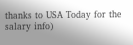thanks to USA Today for the salary info)